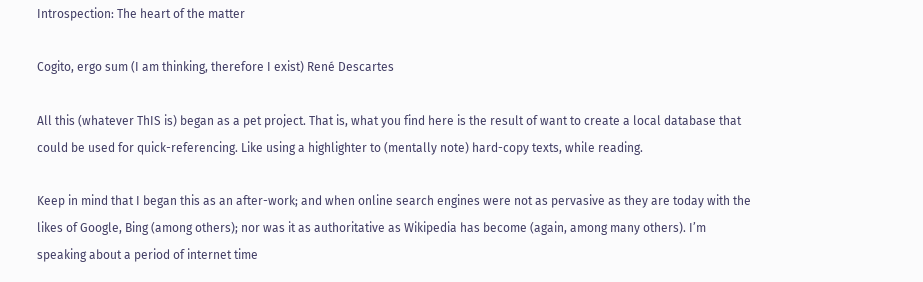Introspection: The heart of the matter

Cogito, ergo sum (I am thinking, therefore I exist) René Descartes

All this (whatever ThIS is) began as a pet project. That is, what you find here is the result of want to create a local database that could be used for quick-referencing. Like using a highlighter to (mentally note) hard-copy texts, while reading.

Keep in mind that I began this as an after-work; and when online search engines were not as pervasive as they are today with the likes of Google, Bing (among others); nor was it as authoritative as Wikipedia has become (again, among many others). I’m speaking about a period of internet time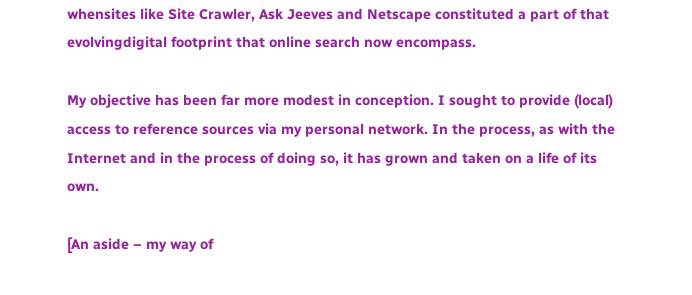whensites like Site Crawler, Ask Jeeves and Netscape constituted a part of that evolvingdigital footprint that online search now encompass.

My objective has been far more modest in conception. I sought to provide (local) access to reference sources via my personal network. In the process, as with the Internet and in the process of doing so, it has grown and taken on a life of its own.

[An aside – my way of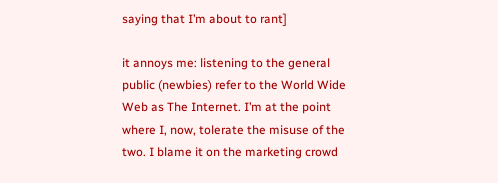saying that I’m about to rant]

it annoys me: listening to the general public (newbies) refer to the World Wide Web as The Internet. I’m at the point where I, now, tolerate the misuse of the two. I blame it on the marketing crowd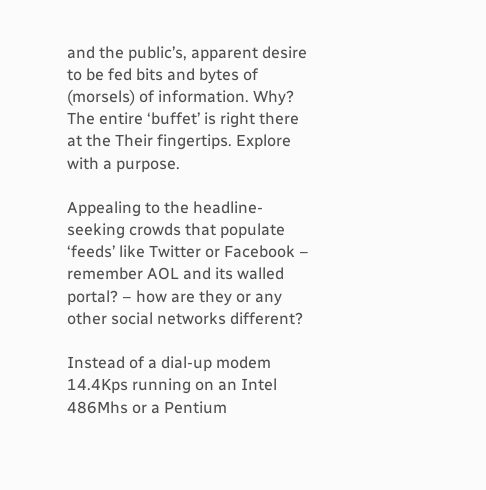and the public’s, apparent desire to be fed bits and bytes of (morsels) of information. Why? The entire ‘buffet’ is right there at the Their fingertips. Explore with a purpose.

Appealing to the headline-seeking crowds that populate ‘feeds’ like Twitter or Facebook – remember AOL and its walled portal? – how are they or any other social networks different?

Instead of a dial-up modem 14.4Kps running on an Intel 486Mhs or a Pentium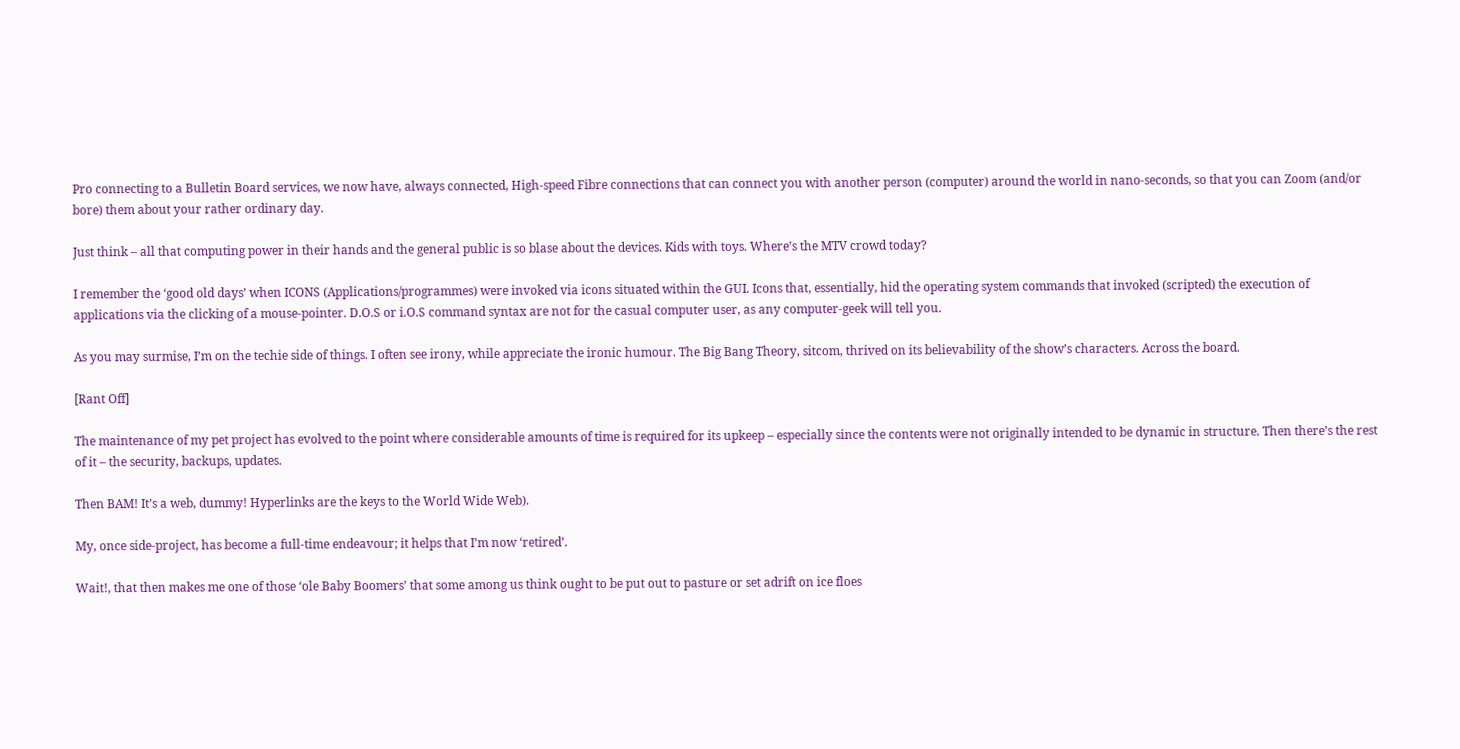Pro connecting to a Bulletin Board services, we now have, always connected, High-speed Fibre connections that can connect you with another person (computer) around the world in nano-seconds, so that you can Zoom (and/or bore) them about your rather ordinary day.

Just think – all that computing power in their hands and the general public is so blase about the devices. Kids with toys. Where’s the MTV crowd today?

I remember the ‘good old days’ when ICONS (Applications/programmes) were invoked via icons situated within the GUI. Icons that, essentially, hid the operating system commands that invoked (scripted) the execution of applications via the clicking of a mouse-pointer. D.O.S or i.O.S command syntax are not for the casual computer user, as any computer-geek will tell you.

As you may surmise, I’m on the techie side of things. I often see irony, while appreciate the ironic humour. The Big Bang Theory, sitcom, thrived on its believability of the show’s characters. Across the board.

[Rant Off]

The maintenance of my pet project has evolved to the point where considerable amounts of time is required for its upkeep – especially since the contents were not originally intended to be dynamic in structure. Then there’s the rest of it – the security, backups, updates.

Then BAM! It’s a web, dummy! Hyperlinks are the keys to the World Wide Web).

My, once side-project, has become a full-time endeavour; it helps that I’m now ‘retired’.

Wait!, that then makes me one of those ‘ole Baby Boomers’ that some among us think ought to be put out to pasture or set adrift on ice floes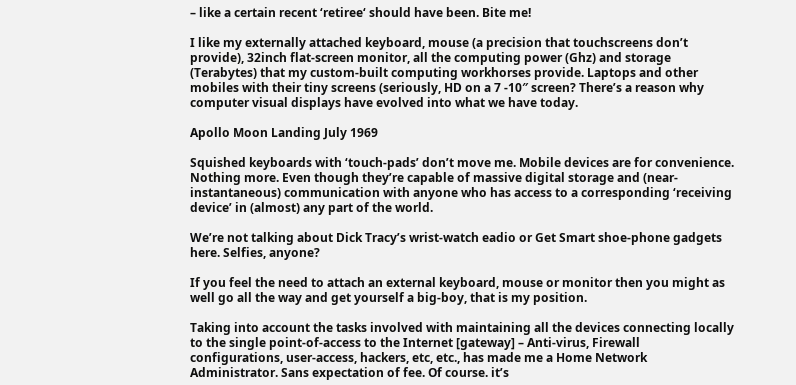– like a certain recent ‘retiree‘ should have been. Bite me!

I like my externally attached keyboard, mouse (a precision that touchscreens don’t provide), 32inch flat-screen monitor, all the computing power (Ghz) and storage (Terabytes) that my custom-built computing workhorses provide. Laptops and other mobiles with their tiny screens (seriously, HD on a 7 -10″ screen? There’s a reason why computer visual displays have evolved into what we have today.

Apollo Moon Landing July 1969

Squished keyboards with ‘touch-pads’ don’t move me. Mobile devices are for convenience. Nothing more. Even though they’re capable of massive digital storage and (near-instantaneous) communication with anyone who has access to a corresponding ‘receiving device’ in (almost) any part of the world.

We’re not talking about Dick Tracy’s wrist-watch eadio or Get Smart shoe-phone gadgets here. Selfies, anyone?

If you feel the need to attach an external keyboard, mouse or monitor then you might as well go all the way and get yourself a big-boy, that is my position.

Taking into account the tasks involved with maintaining all the devices connecting locally to the single point-of-access to the Internet [gateway] – Anti-virus, Firewall configurations, user-access, hackers, etc, etc., has made me a Home Network Administrator. Sans expectation of fee. Of course. it’s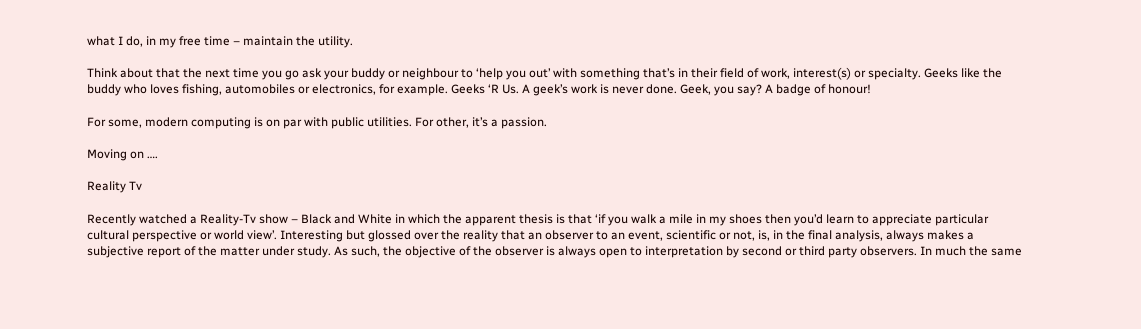what I do, in my free time – maintain the utility.

Think about that the next time you go ask your buddy or neighbour to ‘help you out’ with something that’s in their field of work, interest(s) or specialty. Geeks like the buddy who loves fishing, automobiles or electronics, for example. Geeks ‘R Us. A geek’s work is never done. Geek, you say? A badge of honour!

For some, modern computing is on par with public utilities. For other, it’s a passion.

Moving on ….

Reality Tv

Recently watched a Reality-Tv show – Black and White in which the apparent thesis is that ‘if you walk a mile in my shoes then you’d learn to appreciate particular cultural perspective or world view’. Interesting but glossed over the reality that an observer to an event, scientific or not, is, in the final analysis, always makes a subjective report of the matter under study. As such, the objective of the observer is always open to interpretation by second or third party observers. In much the same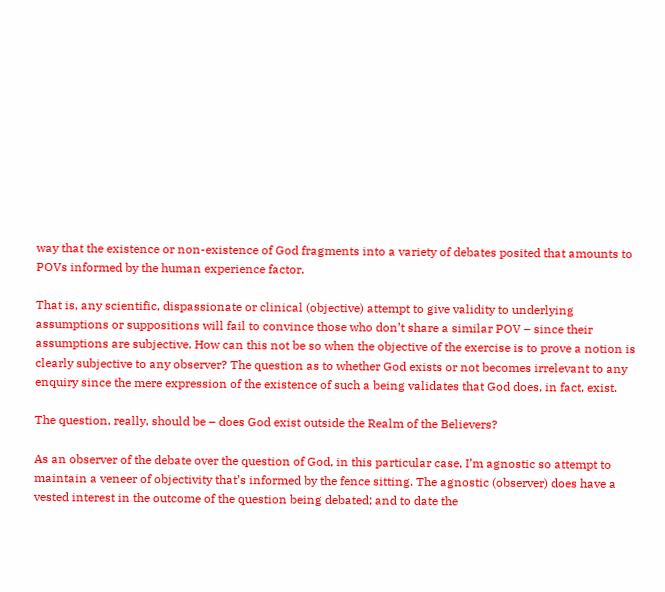way that the existence or non-existence of God fragments into a variety of debates posited that amounts to POVs informed by the human experience factor.

That is, any scientific, dispassionate or clinical (objective) attempt to give validity to underlying assumptions or suppositions will fail to convince those who don’t share a similar POV – since their assumptions are subjective. How can this not be so when the objective of the exercise is to prove a notion is clearly subjective to any observer? The question as to whether God exists or not becomes irrelevant to any enquiry since the mere expression of the existence of such a being validates that God does, in fact, exist.

The question, really, should be – does God exist outside the Realm of the Believers?

As an observer of the debate over the question of God, in this particular case, I’m agnostic so attempt to maintain a veneer of objectivity that’s informed by the fence sitting. The agnostic (observer) does have a vested interest in the outcome of the question being debated; and to date the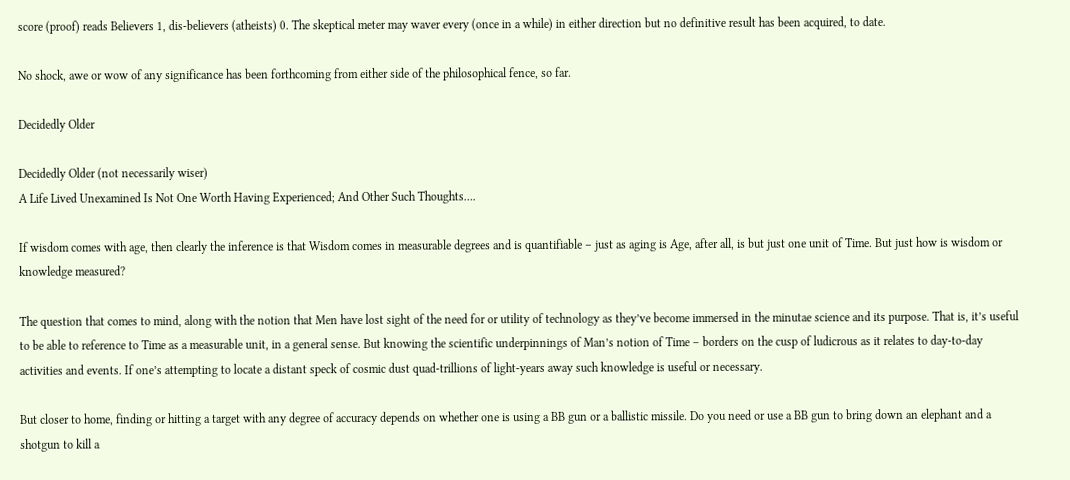score (proof) reads Believers 1, dis-believers (atheists) 0. The skeptical meter may waver every (once in a while) in either direction but no definitive result has been acquired, to date.

No shock, awe or wow of any significance has been forthcoming from either side of the philosophical fence, so far.

Decidedly Older

Decidedly Older (not necessarily wiser)
A Life Lived Unexamined Is Not One Worth Having Experienced; And Other Such Thoughts….

If wisdom comes with age, then clearly the inference is that Wisdom comes in measurable degrees and is quantifiable – just as aging is Age, after all, is but just one unit of Time. But just how is wisdom or knowledge measured?

The question that comes to mind, along with the notion that Men have lost sight of the need for or utility of technology as they’ve become immersed in the minutae science and its purpose. That is, it’s useful to be able to reference to Time as a measurable unit, in a general sense. But knowing the scientific underpinnings of Man’s notion of Time – borders on the cusp of ludicrous as it relates to day-to-day activities and events. If one’s attempting to locate a distant speck of cosmic dust quad-trillions of light-years away such knowledge is useful or necessary.

But closer to home, finding or hitting a target with any degree of accuracy depends on whether one is using a BB gun or a ballistic missile. Do you need or use a BB gun to bring down an elephant and a shotgun to kill a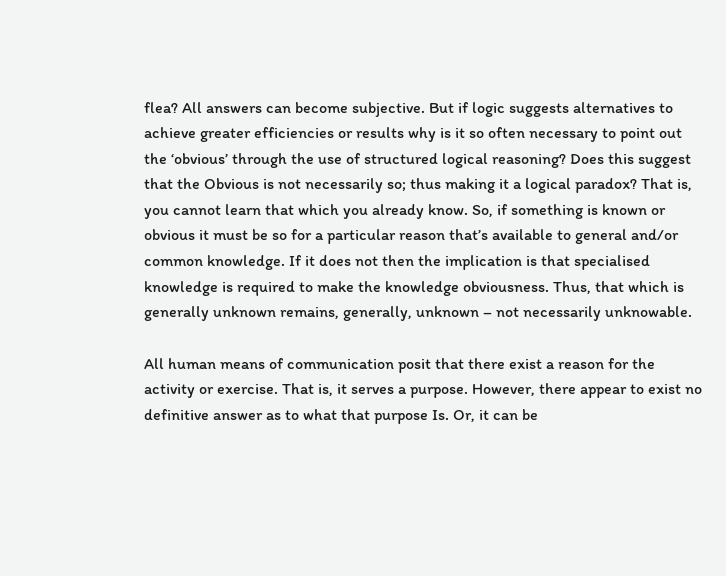flea? All answers can become subjective. But if logic suggests alternatives to achieve greater efficiencies or results why is it so often necessary to point out the ‘obvious’ through the use of structured logical reasoning? Does this suggest that the Obvious is not necessarily so; thus making it a logical paradox? That is, you cannot learn that which you already know. So, if something is known or obvious it must be so for a particular reason that’s available to general and/or common knowledge. If it does not then the implication is that specialised knowledge is required to make the knowledge obviousness. Thus, that which is generally unknown remains, generally, unknown – not necessarily unknowable.

All human means of communication posit that there exist a reason for the activity or exercise. That is, it serves a purpose. However, there appear to exist no definitive answer as to what that purpose Is. Or, it can be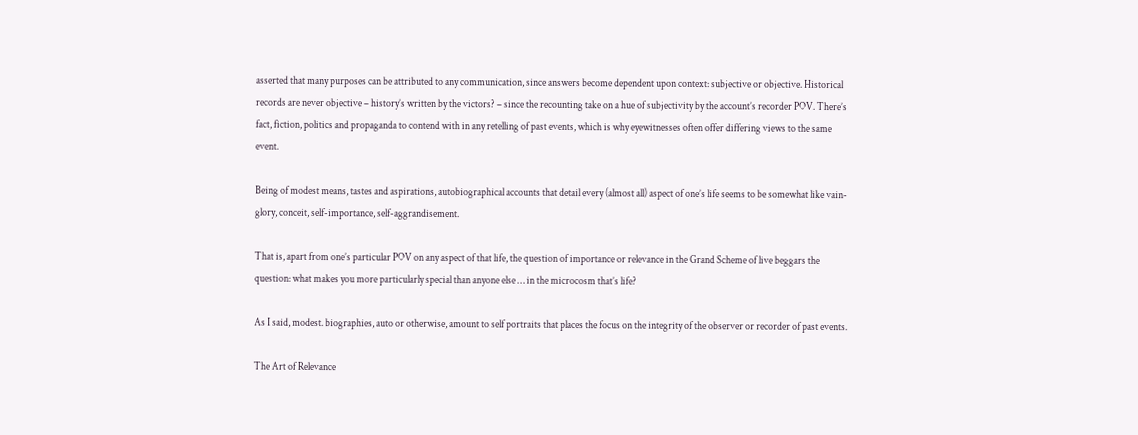asserted that many purposes can be attributed to any communication, since answers become dependent upon context: subjective or objective. Historical records are never objective – history’s written by the victors? – since the recounting take on a hue of subjectivity by the account’s recorder POV. There’s fact, fiction, politics and propaganda to contend with in any retelling of past events, which is why eyewitnesses often offer differing views to the same event.

Being of modest means, tastes and aspirations, autobiographical accounts that detail every (almost all) aspect of one’s life seems to be somewhat like vain-glory, conceit, self-importance, self-aggrandisement.

That is, apart from one’s particular POV on any aspect of that life, the question of importance or relevance in the Grand Scheme of live beggars the question: what makes you more particularly special than anyone else … in the microcosm that’s life?

As I said, modest. biographies, auto or otherwise, amount to self portraits that places the focus on the integrity of the observer or recorder of past events.

The Art of Relevance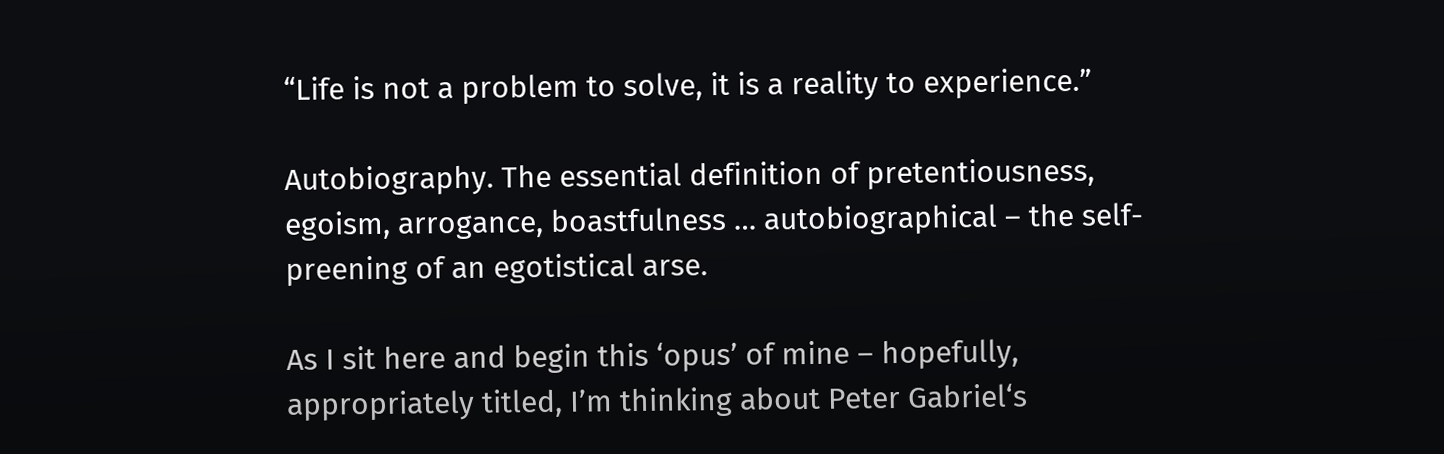“Life is not a problem to solve, it is a reality to experience.”

Autobiography. The essential definition of pretentiousness, egoism, arrogance, boastfulness … autobiographical – the self-preening of an egotistical arse.

As I sit here and begin this ‘opus’ of mine – hopefully, appropriately titled, I’m thinking about Peter Gabriel‘s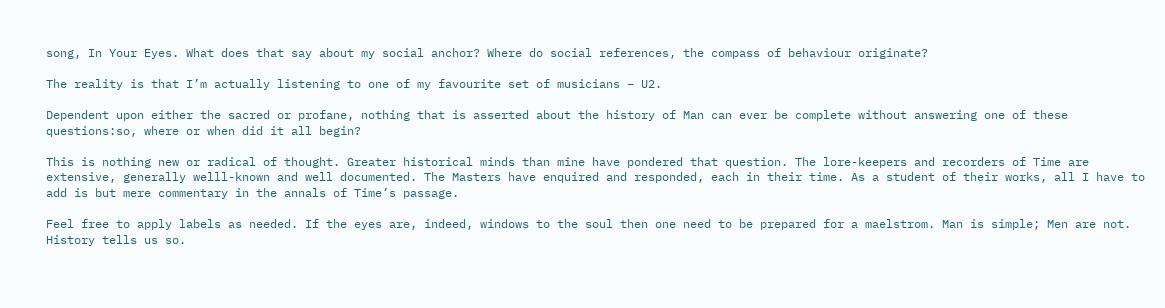song, In Your Eyes. What does that say about my social anchor? Where do social references, the compass of behaviour originate?

The reality is that I’m actually listening to one of my favourite set of musicians – U2.

Dependent upon either the sacred or profane, nothing that is asserted about the history of Man can ever be complete without answering one of these questions:so, where or when did it all begin?

This is nothing new or radical of thought. Greater historical minds than mine have pondered that question. The lore-keepers and recorders of Time are extensive, generally welll-known and well documented. The Masters have enquired and responded, each in their time. As a student of their works, all I have to add is but mere commentary in the annals of Time’s passage.

Feel free to apply labels as needed. If the eyes are, indeed, windows to the soul then one need to be prepared for a maelstrom. Man is simple; Men are not. History tells us so.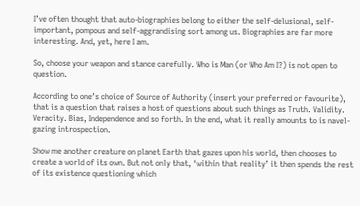I’ve often thought that auto-biographies belong to either the self-delusional, self-important, pompous and self-aggrandising sort among us. Biographies are far more interesting. And, yet, here I am.

So, choose your weapon and stance carefully. Who is Man (or Who Am I?) is not open to question.

According to one’s choice of Source of Authority (insert your preferred or favourite), that is a question that raises a host of questions about such things as Truth. Validity. Veracity. Bias, Independence and so forth. In the end, what it really amounts to is navel-gazing introspection.

Show me another creature on planet Earth that gazes upon his world, then chooses to create a world of its own. But not only that, ‘within that reality’ it then spends the rest of its existence questioning which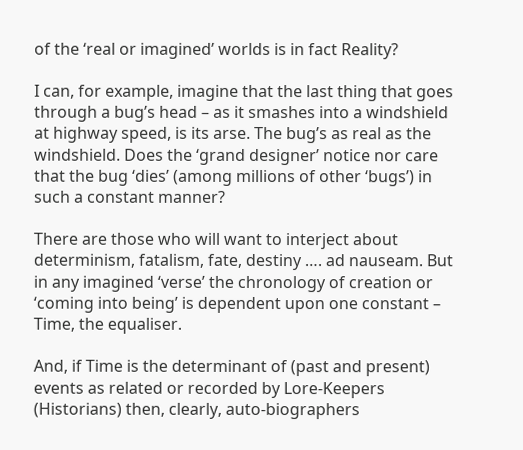of the ‘real or imagined’ worlds is in fact Reality?

I can, for example, imagine that the last thing that goes through a bug’s head – as it smashes into a windshield at highway speed, is its arse. The bug’s as real as the windshield. Does the ‘grand designer’ notice nor care that the bug ‘dies’ (among millions of other ‘bugs’) in such a constant manner?

There are those who will want to interject about determinism, fatalism, fate, destiny …. ad nauseam. But in any imagined ‘verse’ the chronology of creation or ‘coming into being’ is dependent upon one constant – Time, the equaliser.

And, if Time is the determinant of (past and present) events as related or recorded by Lore-Keepers (Historians) then, clearly, auto-biographers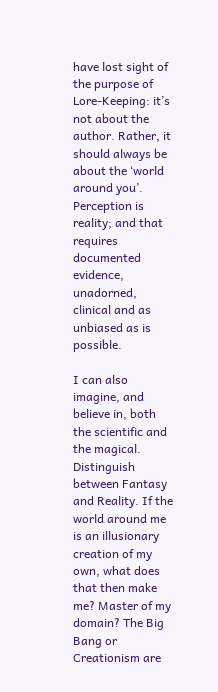have lost sight of the purpose of Lore-Keeping: it’s not about the author. Rather, it should always be about the ‘world around you’. Perception is reality; and that requires documented evidence, unadorned, clinical and as unbiased as is possible.

I can also imagine, and believe in, both the scientific and the magical. Distinguish between Fantasy and Reality. If the world around me is an illusionary creation of my own, what does that then make me? Master of my domain? The Big Bang or Creationism are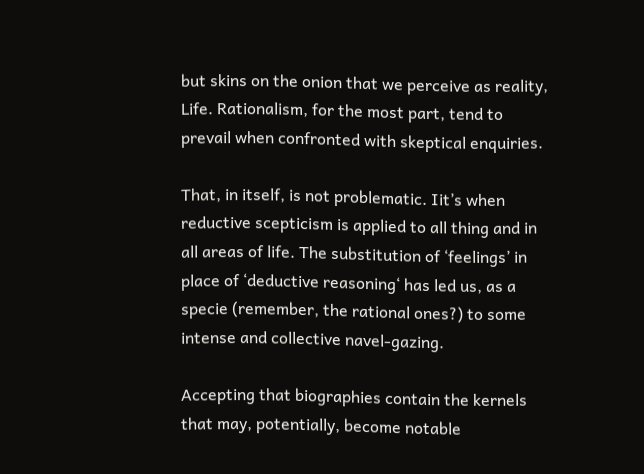but skins on the onion that we perceive as reality, Life. Rationalism, for the most part, tend to prevail when confronted with skeptical enquiries.

That, in itself, is not problematic. Iit’s when reductive scepticism is applied to all thing and in all areas of life. The substitution of ‘feelings’ in place of ‘deductive reasoning‘ has led us, as a specie (remember, the rational ones?) to some intense and collective navel-gazing.

Accepting that biographies contain the kernels that may, potentially, become notable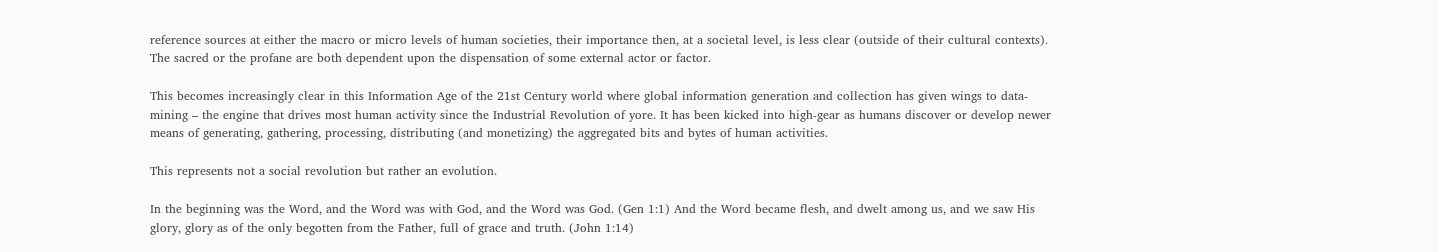reference sources at either the macro or micro levels of human societies, their importance then, at a societal level, is less clear (outside of their cultural contexts). The sacred or the profane are both dependent upon the dispensation of some external actor or factor.

This becomes increasingly clear in this Information Age of the 21st Century world where global information generation and collection has given wings to data-mining – the engine that drives most human activity since the Industrial Revolution of yore. It has been kicked into high-gear as humans discover or develop newer means of generating, gathering, processing, distributing (and monetizing) the aggregated bits and bytes of human activities.

This represents not a social revolution but rather an evolution.

In the beginning was the Word, and the Word was with God, and the Word was God. (Gen 1:1) And the Word became flesh, and dwelt among us, and we saw His glory, glory as of the only begotten from the Father, full of grace and truth. (John 1:14)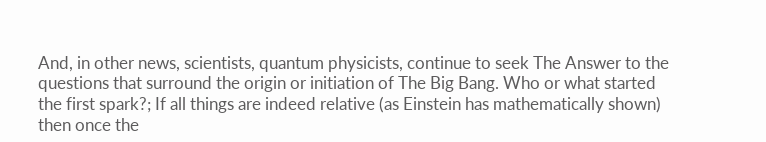And, in other news, scientists, quantum physicists, continue to seek The Answer to the questions that surround the origin or initiation of The Big Bang. Who or what started the first spark?; If all things are indeed relative (as Einstein has mathematically shown) then once the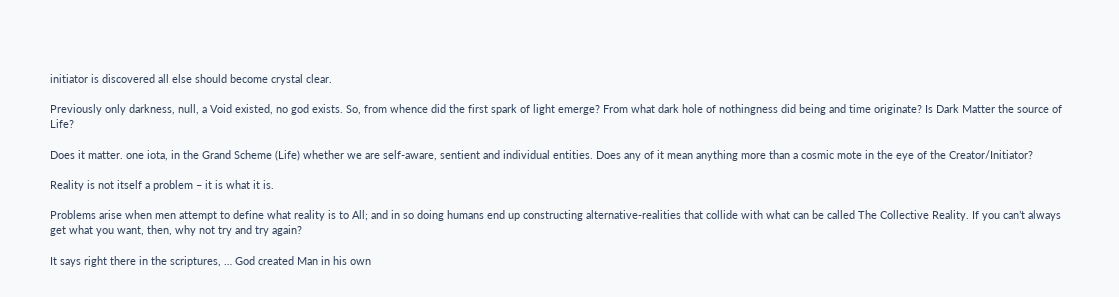initiator is discovered all else should become crystal clear.

Previously only darkness, null, a Void existed, no god exists. So, from whence did the first spark of light emerge? From what dark hole of nothingness did being and time originate? Is Dark Matter the source of Life?

Does it matter. one iota, in the Grand Scheme (Life) whether we are self-aware, sentient and individual entities. Does any of it mean anything more than a cosmic mote in the eye of the Creator/Initiator?

Reality is not itself a problem – it is what it is.

Problems arise when men attempt to define what reality is to All; and in so doing humans end up constructing alternative-realities that collide with what can be called The Collective Reality. If you can’t always get what you want, then, why not try and try again?

It says right there in the scriptures, … God created Man in his own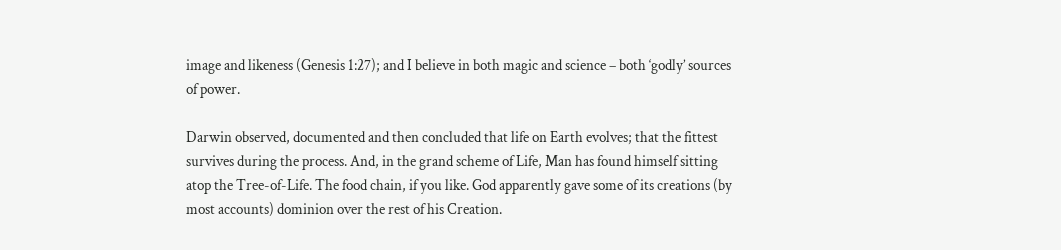image and likeness (Genesis 1:27); and I believe in both magic and science – both ‘godly’ sources of power.

Darwin observed, documented and then concluded that life on Earth evolves; that the fittest survives during the process. And, in the grand scheme of Life, Man has found himself sitting atop the Tree-of-Life. The food chain, if you like. God apparently gave some of its creations (by most accounts) dominion over the rest of his Creation.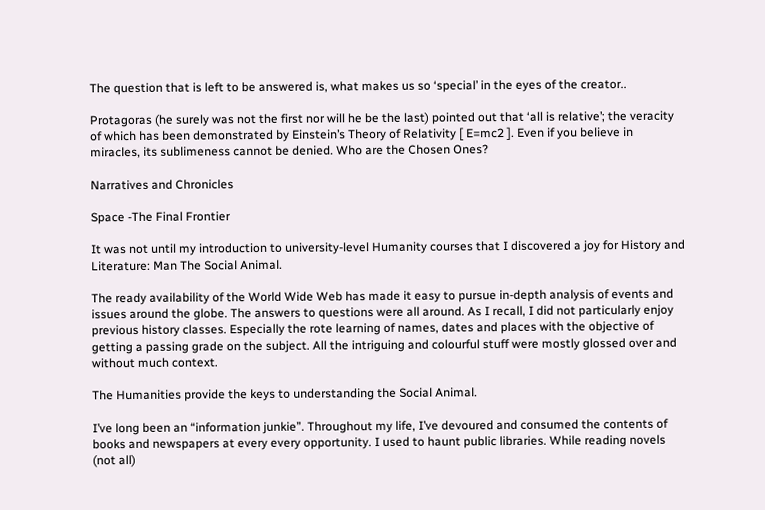The question that is left to be answered is, what makes us so ‘special’ in the eyes of the creator..

Protagoras (he surely was not the first nor will he be the last) pointed out that ‘all is relative’; the veracity of which has been demonstrated by Einstein’s Theory of Relativity [ E=mc2 ]. Even if you believe in miracles, its sublimeness cannot be denied. Who are the Chosen Ones?

Narratives and Chronicles

Space -The Final Frontier

It was not until my introduction to university-level Humanity courses that I discovered a joy for History and Literature: Man The Social Animal.

The ready availability of the World Wide Web has made it easy to pursue in-depth analysis of events and issues around the globe. The answers to questions were all around. As I recall, I did not particularly enjoy previous history classes. Especially the rote learning of names, dates and places with the objective of getting a passing grade on the subject. All the intriguing and colourful stuff were mostly glossed over and without much context.

The Humanities provide the keys to understanding the Social Animal.

I’ve long been an “information junkie”. Throughout my life, I’ve devoured and consumed the contents of books and newspapers at every every opportunity. I used to haunt public libraries. While reading novels (not all)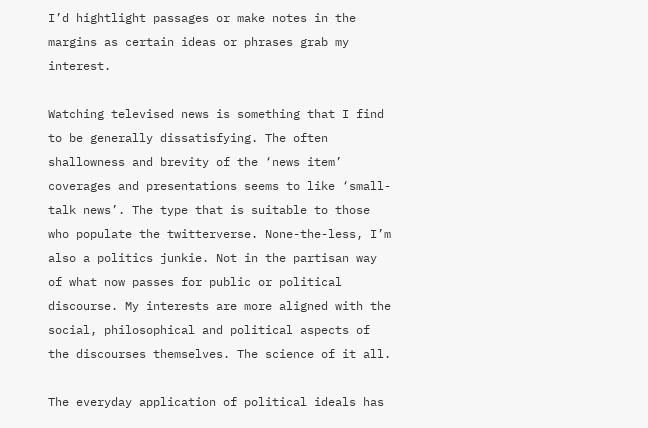I’d hightlight passages or make notes in the margins as certain ideas or phrases grab my interest.

Watching televised news is something that I find to be generally dissatisfying. The often shallowness and brevity of the ‘news item’ coverages and presentations seems to like ‘small-talk news’. The type that is suitable to those who populate the twitterverse. None-the-less, I’m also a politics junkie. Not in the partisan way of what now passes for public or political discourse. My interests are more aligned with the social, philosophical and political aspects of the discourses themselves. The science of it all.

The everyday application of political ideals has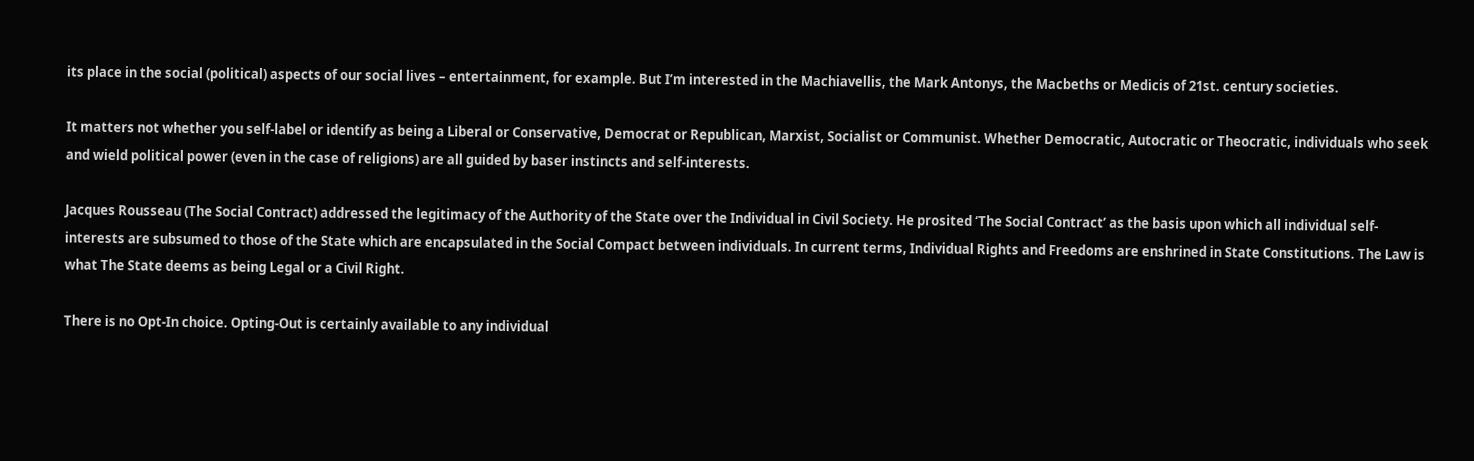its place in the social (political) aspects of our social lives – entertainment, for example. But I’m interested in the Machiavellis, the Mark Antonys, the Macbeths or Medicis of 21st. century societies.

It matters not whether you self-label or identify as being a Liberal or Conservative, Democrat or Republican, Marxist, Socialist or Communist. Whether Democratic, Autocratic or Theocratic, individuals who seek and wield political power (even in the case of religions) are all guided by baser instincts and self-interests.

Jacques Rousseau (The Social Contract) addressed the legitimacy of the Authority of the State over the Individual in Civil Society. He prosited ‘The Social Contract’ as the basis upon which all individual self-interests are subsumed to those of the State which are encapsulated in the Social Compact between individuals. In current terms, Individual Rights and Freedoms are enshrined in State Constitutions. The Law is what The State deems as being Legal or a Civil Right.

There is no Opt-In choice. Opting-Out is certainly available to any individual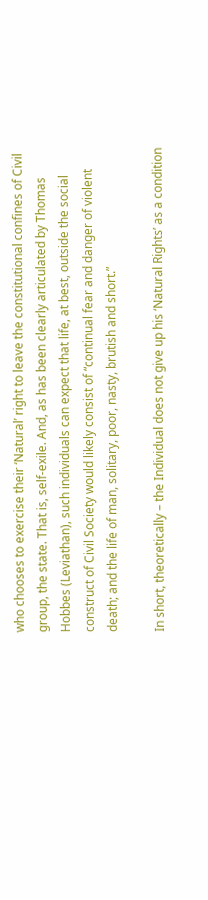who chooses to exercise their ‘Natural’ right to leave the constitutional confines of Civil group, the state. That is, self-exile. And, as has been clearly articulated by Thomas Hobbes (Leviathan), such individuals can expect that life, at best, outside the social construct of Civil Society would likely consist of “continual fear and danger of violent death; and the life of man, solitary, poor, nasty, brutish and short.”

In short, theoretically – the Individual does not give up his ‘Natural Rights’ as a condition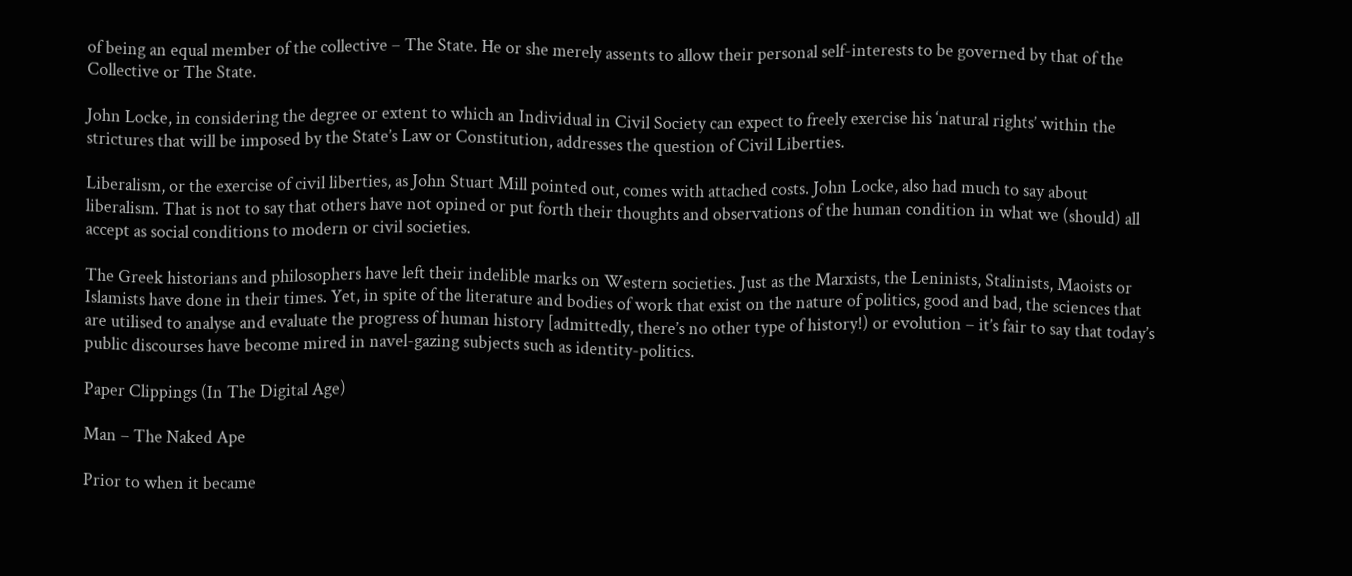of being an equal member of the collective – The State. He or she merely assents to allow their personal self-interests to be governed by that of the Collective or The State.

John Locke, in considering the degree or extent to which an Individual in Civil Society can expect to freely exercise his ‘natural rights’ within the strictures that will be imposed by the State’s Law or Constitution, addresses the question of Civil Liberties.

Liberalism, or the exercise of civil liberties, as John Stuart Mill pointed out, comes with attached costs. John Locke, also had much to say about liberalism. That is not to say that others have not opined or put forth their thoughts and observations of the human condition in what we (should) all accept as social conditions to modern or civil societies.

The Greek historians and philosophers have left their indelible marks on Western societies. Just as the Marxists, the Leninists, Stalinists, Maoists or Islamists have done in their times. Yet, in spite of the literature and bodies of work that exist on the nature of politics, good and bad, the sciences that are utilised to analyse and evaluate the progress of human history [admittedly, there’s no other type of history!) or evolution – it’s fair to say that today’s public discourses have become mired in navel-gazing subjects such as identity-politics.

Paper Clippings (In The Digital Age)

Man – The Naked Ape

Prior to when it became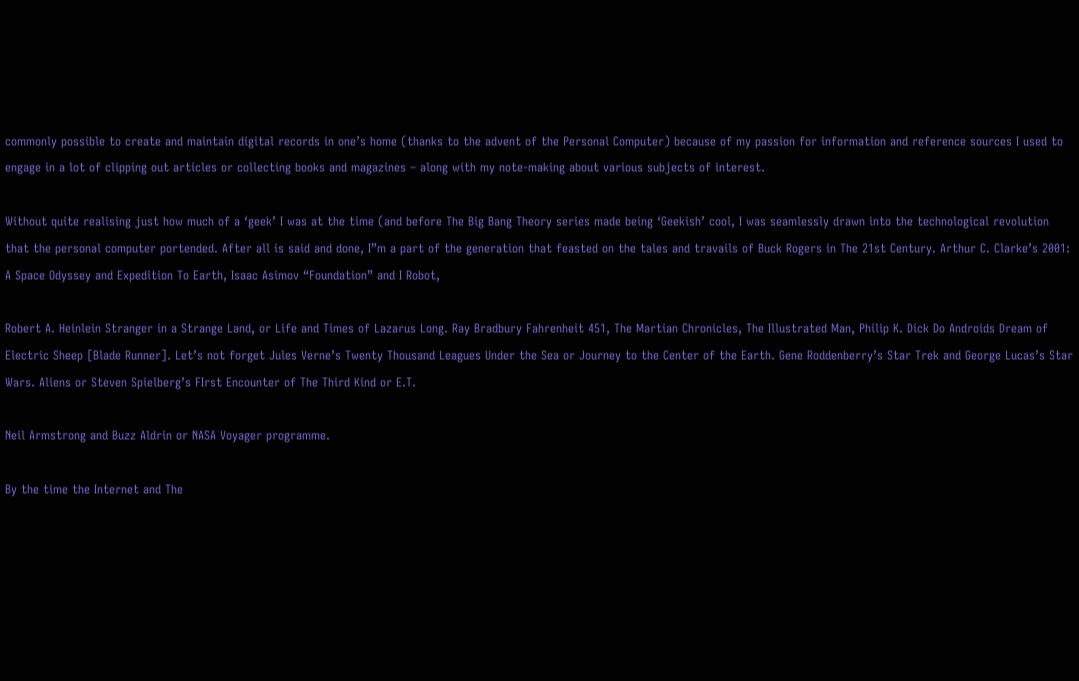commonly possible to create and maintain digital records in one’s home (thanks to the advent of the Personal Computer) because of my passion for information and reference sources I used to engage in a lot of clipping out articles or collecting books and magazines – along with my note-making about various subjects of interest.

Without quite realising just how much of a ‘geek’ I was at the time (and before The Big Bang Theory series made being ‘Geekish’ cool, I was seamlessly drawn into the technological revolution that the personal computer portended. After all is said and done, I”m a part of the generation that feasted on the tales and travails of Buck Rogers in The 21st Century. Arthur C. Clarke’s 2001: A Space Odyssey and Expedition To Earth, Isaac Asimov “Foundation” and I Robot,

Robert A. Heinlein Stranger in a Strange Land, or Life and Times of Lazarus Long. Ray Bradbury Fahrenheit 451, The Martian Chronicles, The Illustrated Man, Philip K. Dick Do Androids Dream of Electric Sheep [Blade Runner]. Let’s not forget Jules Verne’s Twenty Thousand Leagues Under the Sea or Journey to the Center of the Earth. Gene Roddenberry’s Star Trek and George Lucas’s Star Wars. Aliens or Steven Spielberg’s FIrst Encounter of The Third Kind or E.T.

Neil Armstrong and Buzz Aldrin or NASA Voyager programme.

By the time the Internet and The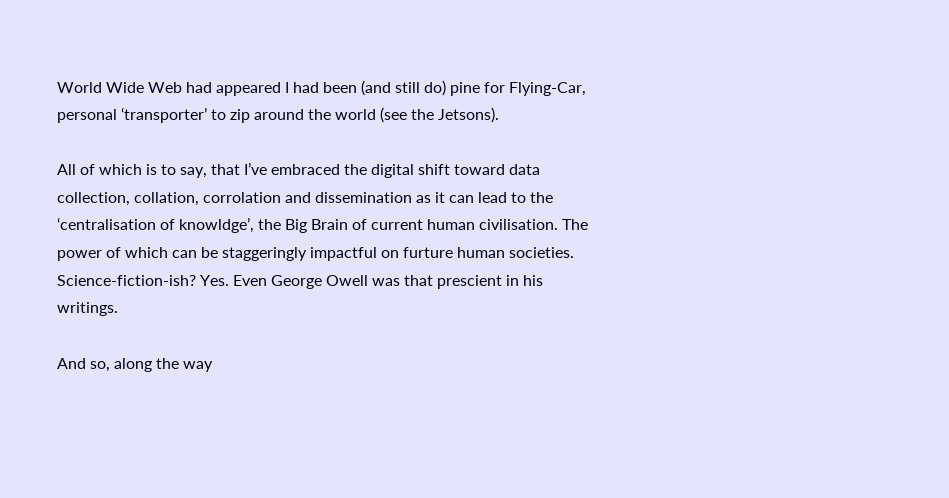World Wide Web had appeared I had been (and still do) pine for Flying-Car, personal ‘transporter’ to zip around the world (see the Jetsons).

All of which is to say, that I’ve embraced the digital shift toward data collection, collation, corrolation and dissemination as it can lead to the ‘centralisation of knowldge’, the Big Brain of current human civilisation. The power of which can be staggeringly impactful on furture human societies. Science-fiction-ish? Yes. Even George Owell was that prescient in his writings.

And so, along the way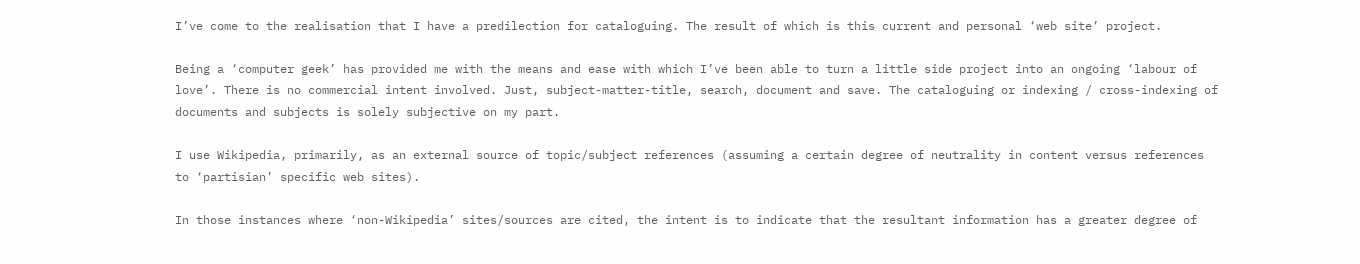I’ve come to the realisation that I have a predilection for cataloguing. The result of which is this current and personal ‘web site’ project.

Being a ‘computer geek’ has provided me with the means and ease with which I’ve been able to turn a little side project into an ongoing ‘labour of love’. There is no commercial intent involved. Just, subject-matter-title, search, document and save. The cataloguing or indexing / cross-indexing of documents and subjects is solely subjective on my part.

I use Wikipedia, primarily, as an external source of topic/subject references (assuming a certain degree of neutrality in content versus references to ‘partisian’ specific web sites).

In those instances where ‘non-Wikipedia’ sites/sources are cited, the intent is to indicate that the resultant information has a greater degree of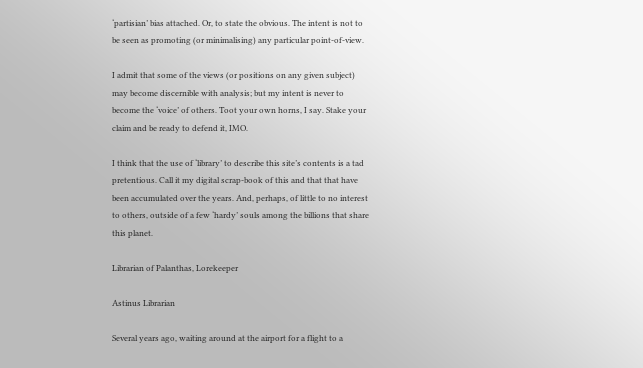‘partisian’ bias attached. Or, to state the obvious. The intent is not to be seen as promoting (or minimalising) any particular point-of-view.

I admit that some of the views (or positions on any given subject) may become discernible with analysis; but my intent is never to become the ‘voice’ of others. Toot your own horns, I say. Stake your claim and be ready to defend it, IMO.

I think that the use of ‘library’ to describe this site’s contents is a tad pretentious. Call it my digital scrap-book of this and that that have been accumulated over the years. And, perhaps, of little to no interest to others, outside of a few ‘hardy’ souls among the billions that share this planet.

Librarian of Palanthas, Lorekeeper

Astinus Librarian

Several years ago, waiting around at the airport for a flight to a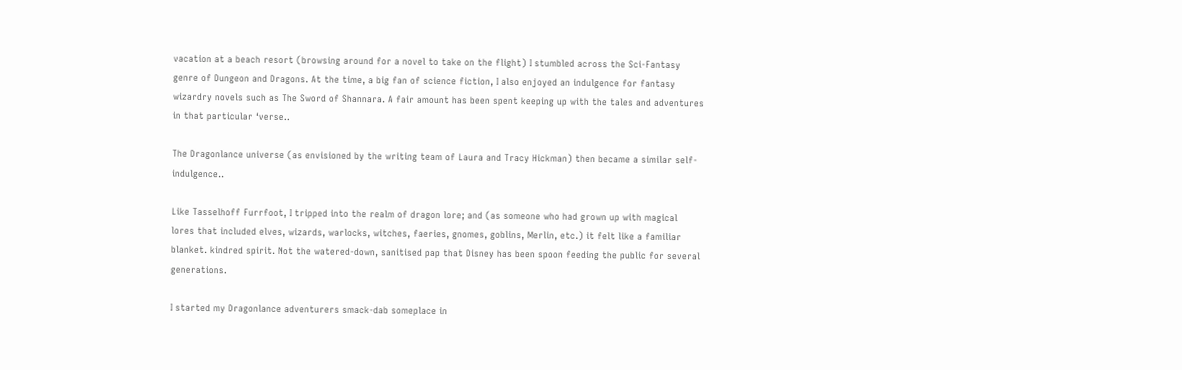vacation at a beach resort (browsing around for a novel to take on the flight) I stumbled across the Sci-Fantasy genre of Dungeon and Dragons. At the time, a big fan of science fiction, I also enjoyed an indulgence for fantasy wizardry novels such as The Sword of Shannara. A fair amount has been spent keeping up with the tales and adventures in that particular ‘verse..

The Dragonlance universe (as envisioned by the writing team of Laura and Tracy Hickman) then became a similar self-indulgence..

Like Tasselhoff Furrfoot, I tripped into the realm of dragon lore; and (as someone who had grown up with magical lores that included elves, wizards, warlocks, witches, faeries, gnomes, goblins, Merlin, etc.) it felt like a familiar blanket. kindred spirit. Not the watered-down, sanitised pap that Disney has been spoon feeding the public for several generations.

I started my Dragonlance adventurers smack-dab someplace in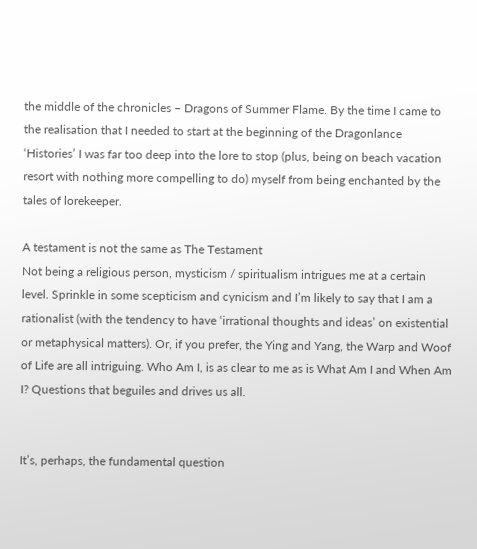the middle of the chronicles – Dragons of Summer Flame. By the time I came to the realisation that I needed to start at the beginning of the Dragonlance ‘Histories’ I was far too deep into the lore to stop (plus, being on beach vacation resort with nothing more compelling to do) myself from being enchanted by the tales of lorekeeper.

A testament is not the same as The Testament
Not being a religious person, mysticism / spiritualism intrigues me at a certain level. Sprinkle in some scepticism and cynicism and I’m likely to say that I am a rationalist (with the tendency to have ‘irrational thoughts and ideas’ on existential or metaphysical matters). Or, if you prefer, the Ying and Yang, the Warp and Woof of Life are all intriguing. Who Am I, is as clear to me as is What Am I and When Am I? Questions that beguiles and drives us all.


It’s, perhaps, the fundamental question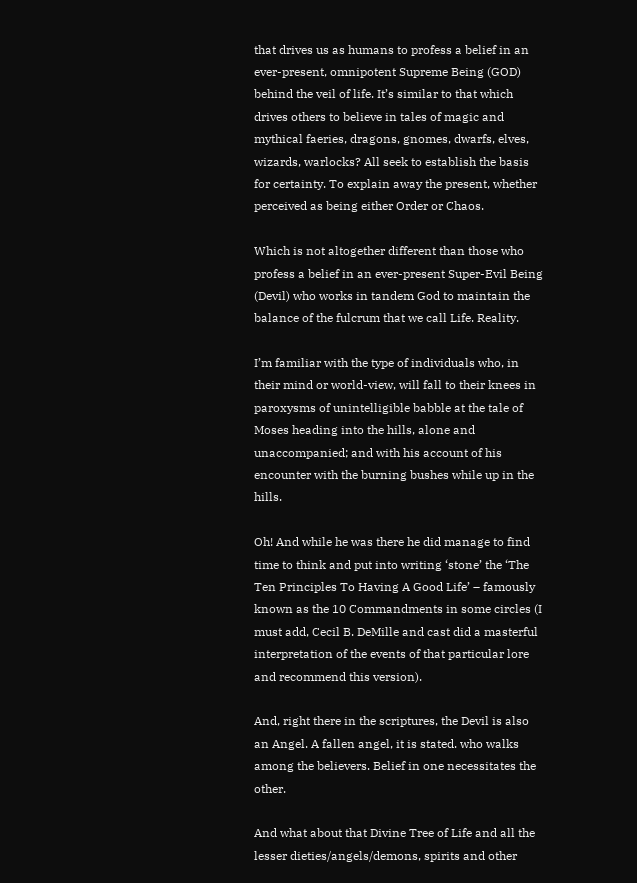that drives us as humans to profess a belief in an ever-present, omnipotent Supreme Being (GOD) behind the veil of life. It’s similar to that which drives others to believe in tales of magic and mythical faeries, dragons, gnomes, dwarfs, elves, wizards, warlocks? All seek to establish the basis for certainty. To explain away the present, whether perceived as being either Order or Chaos.

Which is not altogether different than those who profess a belief in an ever-present Super-Evil Being (Devil) who works in tandem God to maintain the balance of the fulcrum that we call Life. Reality.

I’m familiar with the type of individuals who, in their mind or world-view, will fall to their knees in paroxysms of unintelligible babble at the tale of Moses heading into the hills, alone and unaccompanied; and with his account of his encounter with the burning bushes while up in the hills.

Oh! And while he was there he did manage to find time to think and put into writing ‘stone’ the ‘The Ten Principles To Having A Good Life’ – famously known as the 10 Commandments in some circles (I must add, Cecil B. DeMille and cast did a masterful interpretation of the events of that particular lore and recommend this version).

And, right there in the scriptures, the Devil is also an Angel. A fallen angel, it is stated. who walks among the believers. Belief in one necessitates the other.

And what about that Divine Tree of Life and all the lesser dieties/angels/demons, spirits and other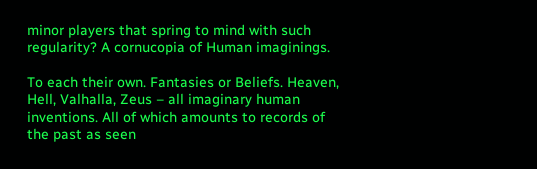minor players that spring to mind with such regularity? A cornucopia of Human imaginings.

To each their own. Fantasies or Beliefs. Heaven, Hell, Valhalla, Zeus – all imaginary human inventions. All of which amounts to records of the past as seen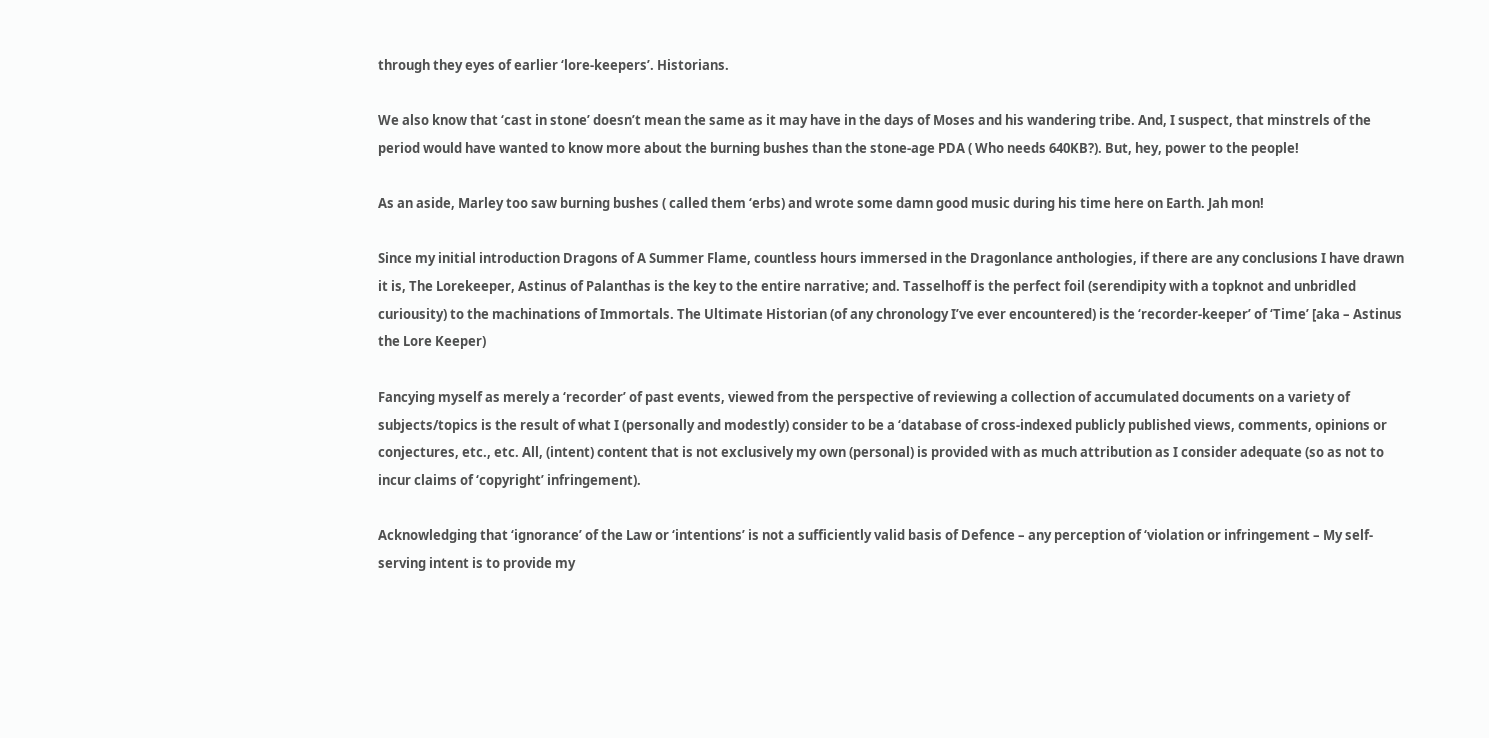through they eyes of earlier ‘lore-keepers’. Historians.

We also know that ‘cast in stone’ doesn’t mean the same as it may have in the days of Moses and his wandering tribe. And, I suspect, that minstrels of the period would have wanted to know more about the burning bushes than the stone-age PDA ( Who needs 640KB?). But, hey, power to the people!

As an aside, Marley too saw burning bushes ( called them ‘erbs) and wrote some damn good music during his time here on Earth. Jah mon!

Since my initial introduction Dragons of A Summer Flame, countless hours immersed in the Dragonlance anthologies, if there are any conclusions I have drawn it is, The Lorekeeper, Astinus of Palanthas is the key to the entire narrative; and. Tasselhoff is the perfect foil (serendipity with a topknot and unbridled curiousity) to the machinations of Immortals. The Ultimate Historian (of any chronology I’ve ever encountered) is the ‘recorder-keeper’ of ‘Time’ [aka – Astinus the Lore Keeper)

Fancying myself as merely a ‘recorder’ of past events, viewed from the perspective of reviewing a collection of accumulated documents on a variety of subjects/topics is the result of what I (personally and modestly) consider to be a ‘database of cross-indexed publicly published views, comments, opinions or conjectures, etc., etc. All, (intent) content that is not exclusively my own (personal) is provided with as much attribution as I consider adequate (so as not to incur claims of ‘copyright’ infringement).

Acknowledging that ‘ignorance’ of the Law or ‘intentions’ is not a sufficiently valid basis of Defence – any perception of ‘violation or infringement – My self-serving intent is to provide my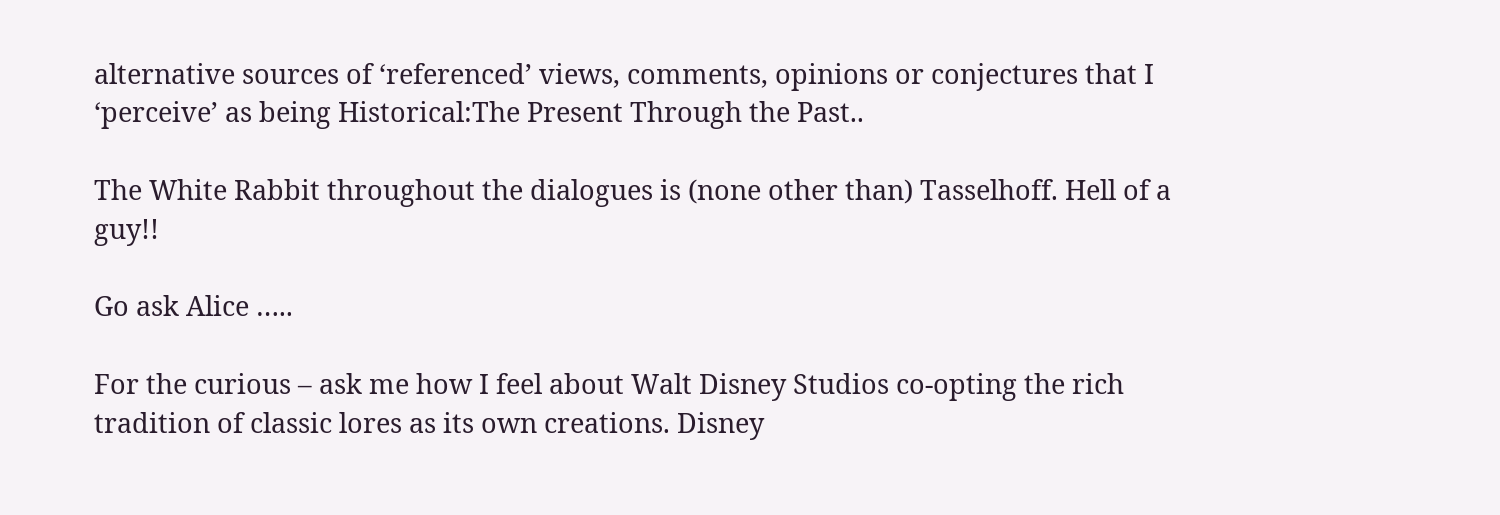alternative sources of ‘referenced’ views, comments, opinions or conjectures that I ‘perceive’ as being Historical:The Present Through the Past..

The White Rabbit throughout the dialogues is (none other than) Tasselhoff. Hell of a guy!!

Go ask Alice …..

For the curious – ask me how I feel about Walt Disney Studios co-opting the rich tradition of classic lores as its own creations. Disney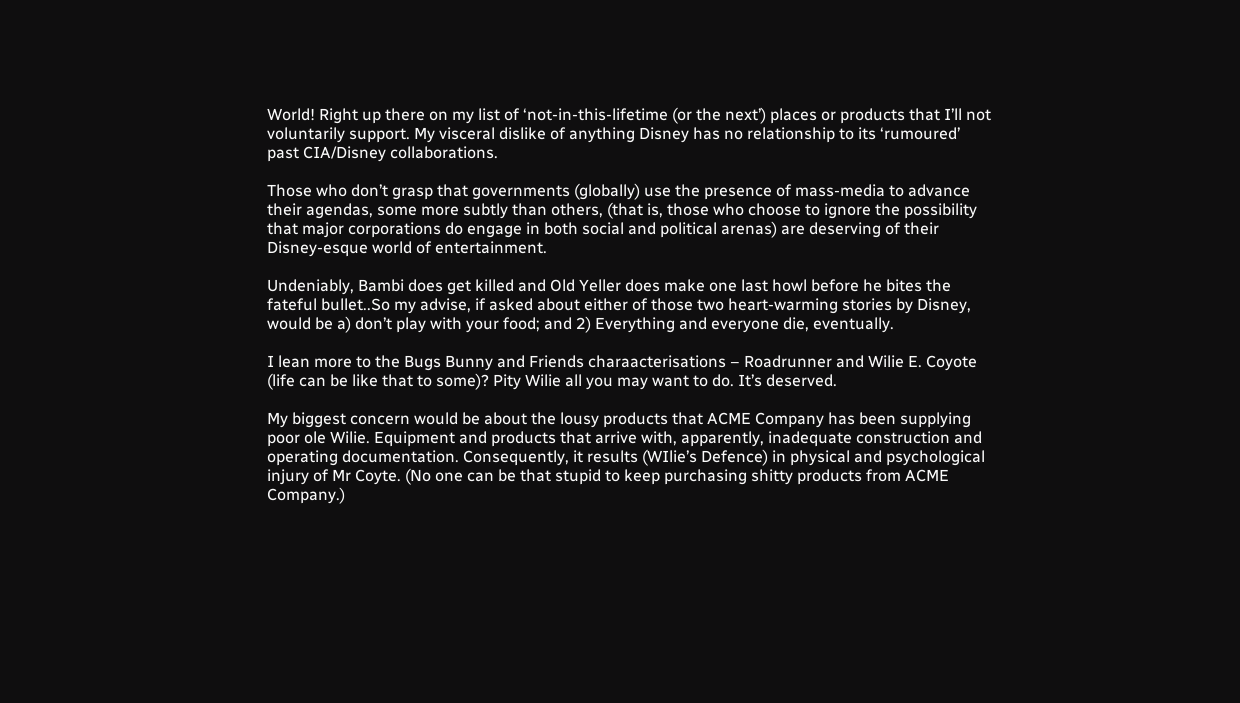World! Right up there on my list of ‘not-in-this-lifetime (or the next’) places or products that I’ll not voluntarily support. My visceral dislike of anything Disney has no relationship to its ‘rumoured’ past CIA/Disney collaborations.

Those who don’t grasp that governments (globally) use the presence of mass-media to advance their agendas, some more subtly than others, (that is, those who choose to ignore the possibility that major corporations do engage in both social and political arenas) are deserving of their Disney-esque world of entertainment.

Undeniably, Bambi does get killed and Old Yeller does make one last howl before he bites the fateful bullet..So my advise, if asked about either of those two heart-warming stories by Disney, would be a) don’t play with your food; and 2) Everything and everyone die, eventually.

I lean more to the Bugs Bunny and Friends charaacterisations – Roadrunner and Wilie E. Coyote (life can be like that to some)? Pity Wilie all you may want to do. It’s deserved.

My biggest concern would be about the lousy products that ACME Company has been supplying poor ole Wilie. Equipment and products that arrive with, apparently, inadequate construction and operating documentation. Consequently, it results (WIlie’s Defence) in physical and psychological injury of Mr Coyte. (No one can be that stupid to keep purchasing shitty products from ACME Company.)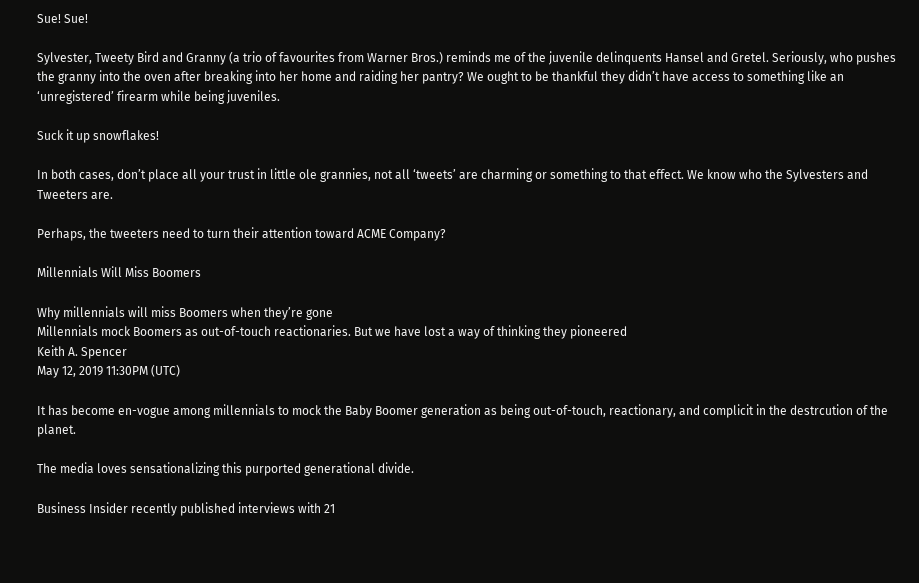Sue! Sue!

Sylvester, Tweety Bird and Granny (a trio of favourites from Warner Bros.) reminds me of the juvenile delinquents Hansel and Gretel. Seriously, who pushes the granny into the oven after breaking into her home and raiding her pantry? We ought to be thankful they didn’t have access to something like an ‘unregistered’ firearm while being juveniles.

Suck it up snowflakes!

In both cases, don’t place all your trust in little ole grannies, not all ‘tweets’ are charming or something to that effect. We know who the Sylvesters and Tweeters are.

Perhaps, the tweeters need to turn their attention toward ACME Company?

Millennials Will Miss Boomers

Why millennials will miss Boomers when they’re gone
Millennials mock Boomers as out-of-touch reactionaries. But we have lost a way of thinking they pioneered
Keith A. Spencer
May 12, 2019 11:30PM (UTC)

It has become en-vogue among millennials to mock the Baby Boomer generation as being out-of-touch, reactionary, and complicit in the destrcution of the planet.

The media loves sensationalizing this purported generational divide.

Business Insider recently published interviews with 21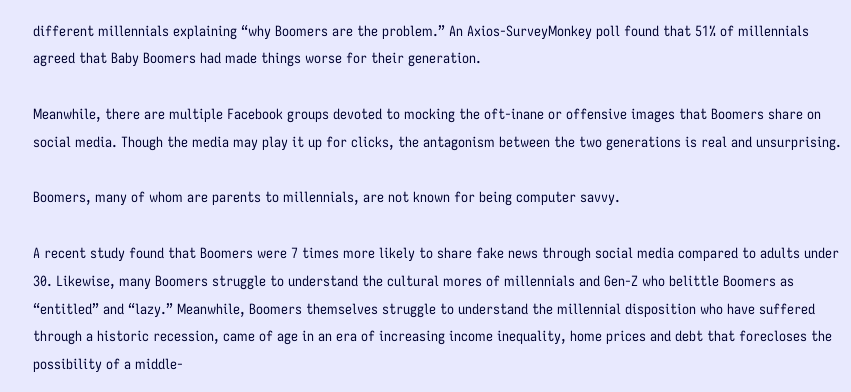different millennials explaining “why Boomers are the problem.” An Axios-SurveyMonkey poll found that 51% of millennials agreed that Baby Boomers had made things worse for their generation.

Meanwhile, there are multiple Facebook groups devoted to mocking the oft-inane or offensive images that Boomers share on social media. Though the media may play it up for clicks, the antagonism between the two generations is real and unsurprising.

Boomers, many of whom are parents to millennials, are not known for being computer savvy.

A recent study found that Boomers were 7 times more likely to share fake news through social media compared to adults under 30. Likewise, many Boomers struggle to understand the cultural mores of millennials and Gen-Z who belittle Boomers as “entitled” and “lazy.” Meanwhile, Boomers themselves struggle to understand the millennial disposition who have suffered through a historic recession, came of age in an era of increasing income inequality, home prices and debt that forecloses the possibility of a middle-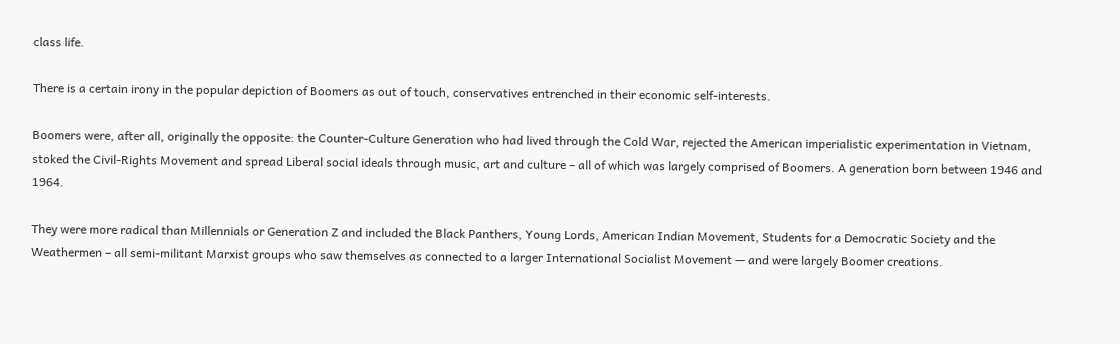class life.

There is a certain irony in the popular depiction of Boomers as out of touch, conservatives entrenched in their economic self-interests.

Boomers were, after all, originally the opposite: the Counter-Culture Generation who had lived through the Cold War, rejected the American imperialistic experimentation in Vietnam, stoked the Civil-Rights Movement and spread Liberal social ideals through music, art and culture – all of which was largely comprised of Boomers. A generation born between 1946 and 1964.

They were more radical than Millennials or Generation Z and included the Black Panthers, Young Lords, American Indian Movement, Students for a Democratic Society and the Weathermen – all semi-militant Marxist groups who saw themselves as connected to a larger International Socialist Movement — and were largely Boomer creations.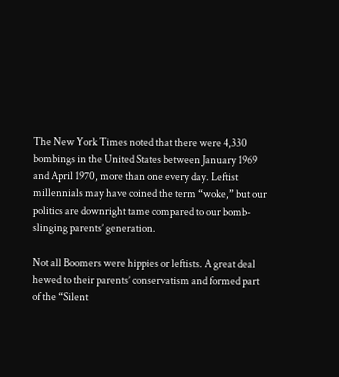The New York Times noted that there were 4,330 bombings in the United States between January 1969 and April 1970, more than one every day. Leftist millennials may have coined the term “woke,” but our politics are downright tame compared to our bomb-slinging parents’ generation.

Not all Boomers were hippies or leftists. A great deal hewed to their parents’ conservatism and formed part of the “Silent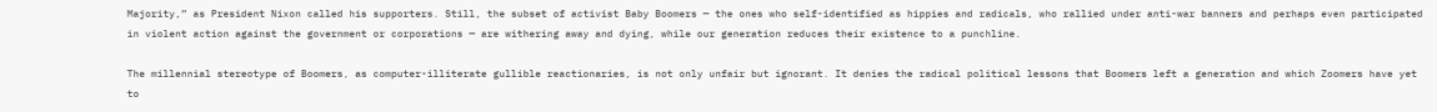Majority,” as President Nixon called his supporters. Still, the subset of activist Baby Boomers — the ones who self-identified as hippies and radicals, who rallied under anti-war banners and perhaps even participated in violent action against the government or corporations — are withering away and dying, while our generation reduces their existence to a punchline.

The millennial stereotype of Boomers, as computer-illiterate gullible reactionaries, is not only unfair but ignorant. It denies the radical political lessons that Boomers left a generation and which Zoomers have yet to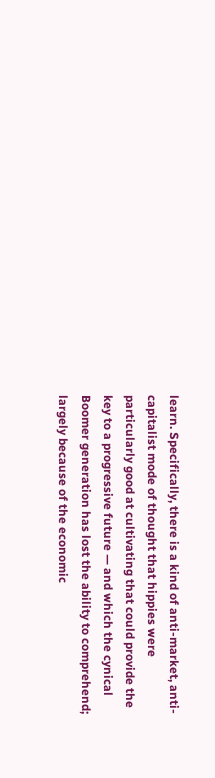learn. Specifically, there is a kind of anti-market, anti-capitalist mode of thought that hippies were particularly good at cultivating that could provide the key to a progressive future — and which the cynical Boomer generation has lost the ability to comprehend; largely because of the economic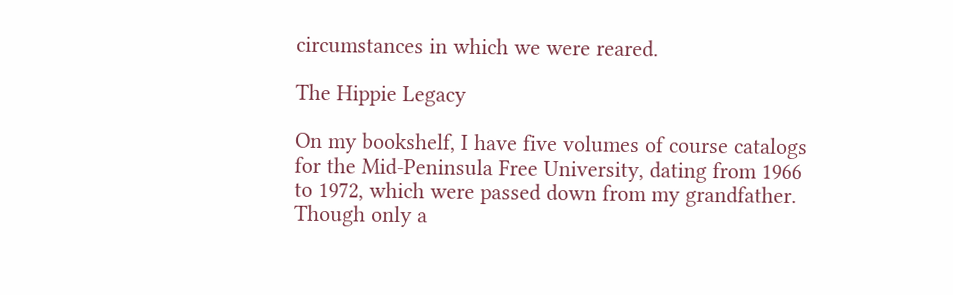circumstances in which we were reared.

The Hippie Legacy

On my bookshelf, I have five volumes of course catalogs for the Mid-Peninsula Free University, dating from 1966 to 1972, which were passed down from my grandfather. Though only a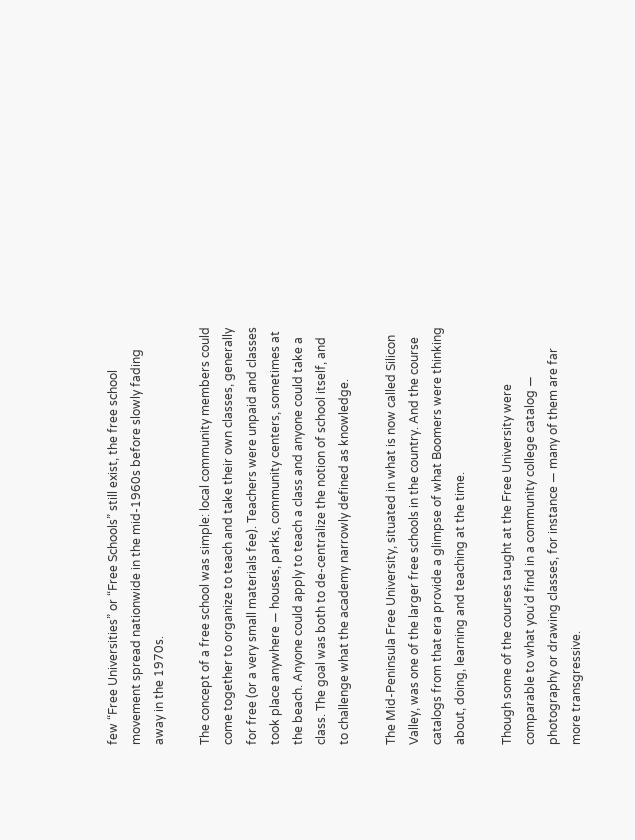few “Free Universities” or “Free Schools” still exist, the free school movement spread nationwide in the mid-1960s before slowly fading away in the 1970s.

The concept of a free school was simple: local community members could come together to organize to teach and take their own classes, generally for free (or a very small materials fee). Teachers were unpaid and classes took place anywhere — houses, parks, community centers, sometimes at the beach. Anyone could apply to teach a class and anyone could take a class. The goal was both to de-centralize the notion of school itself, and to challenge what the academy narrowly defined as knowledge.

The Mid-Peninsula Free University, situated in what is now called Silicon Valley, was one of the larger free schools in the country. And the course catalogs from that era provide a glimpse of what Boomers were thinking about, doing, learning and teaching at the time.

Though some of the courses taught at the Free University were comparable to what you’d find in a community college catalog — photography or drawing classes, for instance — many of them are far more transgressive.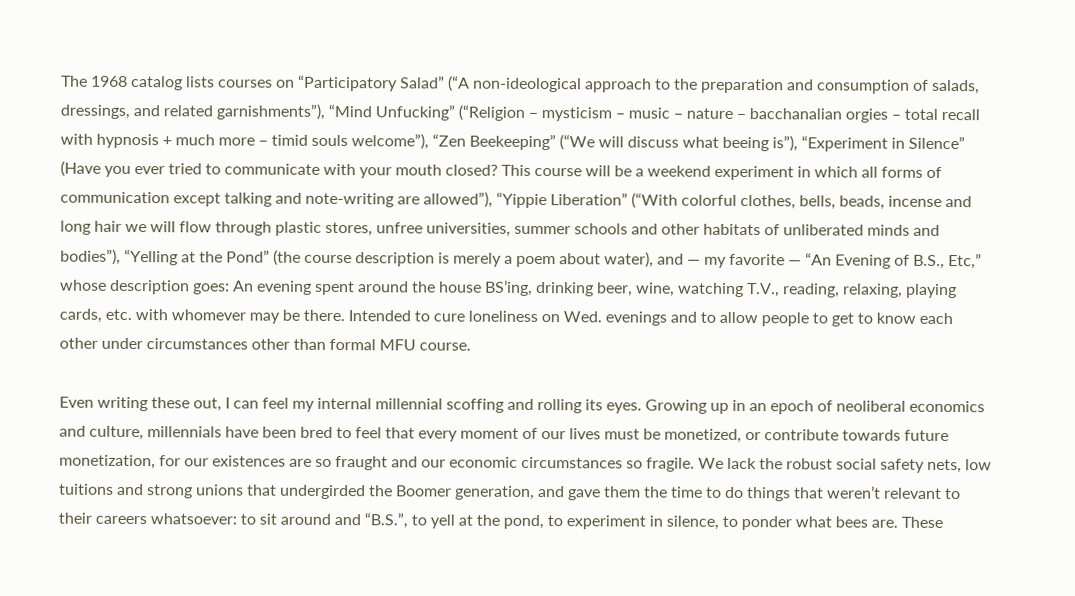The 1968 catalog lists courses on “Participatory Salad” (“A non-ideological approach to the preparation and consumption of salads, dressings, and related garnishments”), “Mind Unfucking” (“Religion – mysticism – music – nature – bacchanalian orgies – total recall with hypnosis + much more – timid souls welcome”), “Zen Beekeeping” (“We will discuss what beeing is”), “Experiment in Silence” (Have you ever tried to communicate with your mouth closed? This course will be a weekend experiment in which all forms of communication except talking and note-writing are allowed”), “Yippie Liberation” (“With colorful clothes, bells, beads, incense and long hair we will flow through plastic stores, unfree universities, summer schools and other habitats of unliberated minds and bodies”), “Yelling at the Pond” (the course description is merely a poem about water), and — my favorite — “An Evening of B.S., Etc,” whose description goes: An evening spent around the house BS’ing, drinking beer, wine, watching T.V., reading, relaxing, playing cards, etc. with whomever may be there. Intended to cure loneliness on Wed. evenings and to allow people to get to know each other under circumstances other than formal MFU course.

Even writing these out, I can feel my internal millennial scoffing and rolling its eyes. Growing up in an epoch of neoliberal economics and culture, millennials have been bred to feel that every moment of our lives must be monetized, or contribute towards future monetization, for our existences are so fraught and our economic circumstances so fragile. We lack the robust social safety nets, low tuitions and strong unions that undergirded the Boomer generation, and gave them the time to do things that weren’t relevant to their careers whatsoever: to sit around and “B.S.”, to yell at the pond, to experiment in silence, to ponder what bees are. These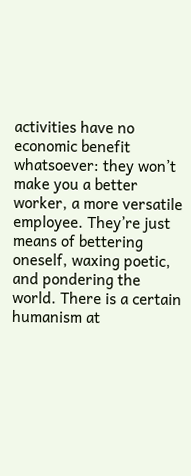activities have no economic benefit whatsoever: they won’t make you a better worker, a more versatile employee. They’re just means of bettering oneself, waxing poetic, and pondering the world. There is a certain humanism at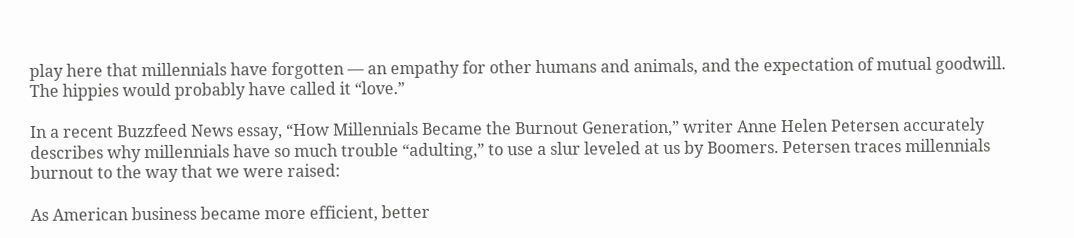play here that millennials have forgotten — an empathy for other humans and animals, and the expectation of mutual goodwill. The hippies would probably have called it “love.”

In a recent Buzzfeed News essay, “How Millennials Became the Burnout Generation,” writer Anne Helen Petersen accurately describes why millennials have so much trouble “adulting,” to use a slur leveled at us by Boomers. Petersen traces millennials burnout to the way that we were raised:

As American business became more efficient, better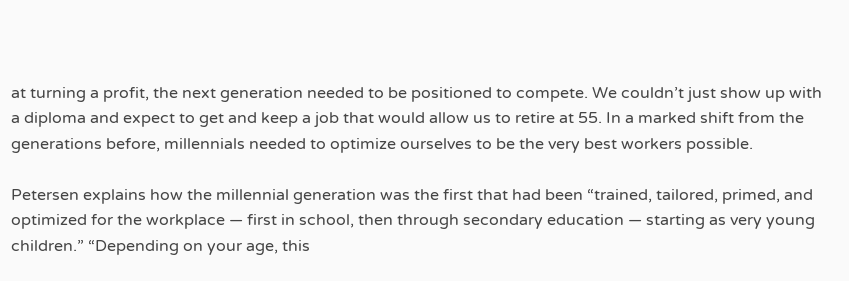at turning a profit, the next generation needed to be positioned to compete. We couldn’t just show up with a diploma and expect to get and keep a job that would allow us to retire at 55. In a marked shift from the generations before, millennials needed to optimize ourselves to be the very best workers possible.

Petersen explains how the millennial generation was the first that had been “trained, tailored, primed, and optimized for the workplace — first in school, then through secondary education — starting as very young children.” “Depending on your age, this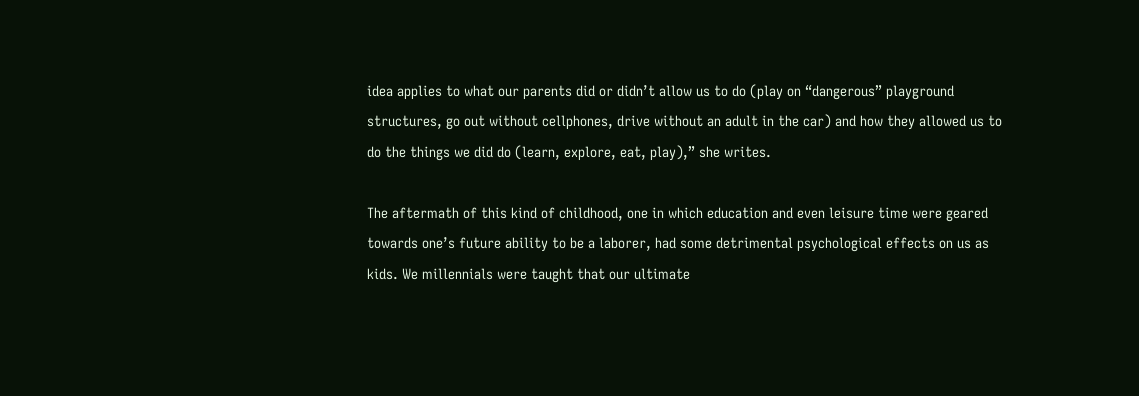idea applies to what our parents did or didn’t allow us to do (play on “dangerous” playground structures, go out without cellphones, drive without an adult in the car) and how they allowed us to do the things we did do (learn, explore, eat, play),” she writes.

The aftermath of this kind of childhood, one in which education and even leisure time were geared towards one’s future ability to be a laborer, had some detrimental psychological effects on us as kids. We millennials were taught that our ultimate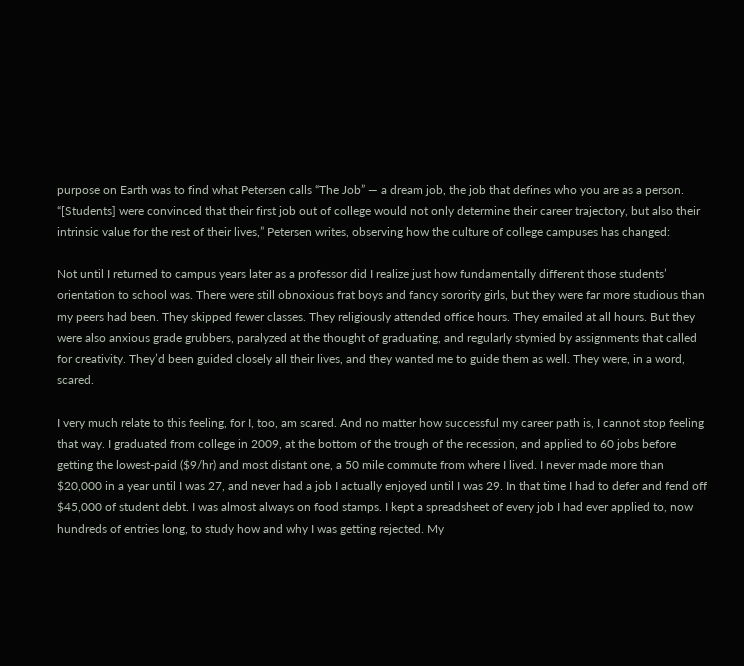purpose on Earth was to find what Petersen calls “The Job” — a dream job, the job that defines who you are as a person. “[Students] were convinced that their first job out of college would not only determine their career trajectory, but also their intrinsic value for the rest of their lives,” Petersen writes, observing how the culture of college campuses has changed:

Not until I returned to campus years later as a professor did I realize just how fundamentally different those students’ orientation to school was. There were still obnoxious frat boys and fancy sorority girls, but they were far more studious than my peers had been. They skipped fewer classes. They religiously attended office hours. They emailed at all hours. But they were also anxious grade grubbers, paralyzed at the thought of graduating, and regularly stymied by assignments that called for creativity. They’d been guided closely all their lives, and they wanted me to guide them as well. They were, in a word, scared.

I very much relate to this feeling, for I, too, am scared. And no matter how successful my career path is, I cannot stop feeling that way. I graduated from college in 2009, at the bottom of the trough of the recession, and applied to 60 jobs before getting the lowest-paid ($9/hr) and most distant one, a 50 mile commute from where I lived. I never made more than $20,000 in a year until I was 27, and never had a job I actually enjoyed until I was 29. In that time I had to defer and fend off $45,000 of student debt. I was almost always on food stamps. I kept a spreadsheet of every job I had ever applied to, now hundreds of entries long, to study how and why I was getting rejected. My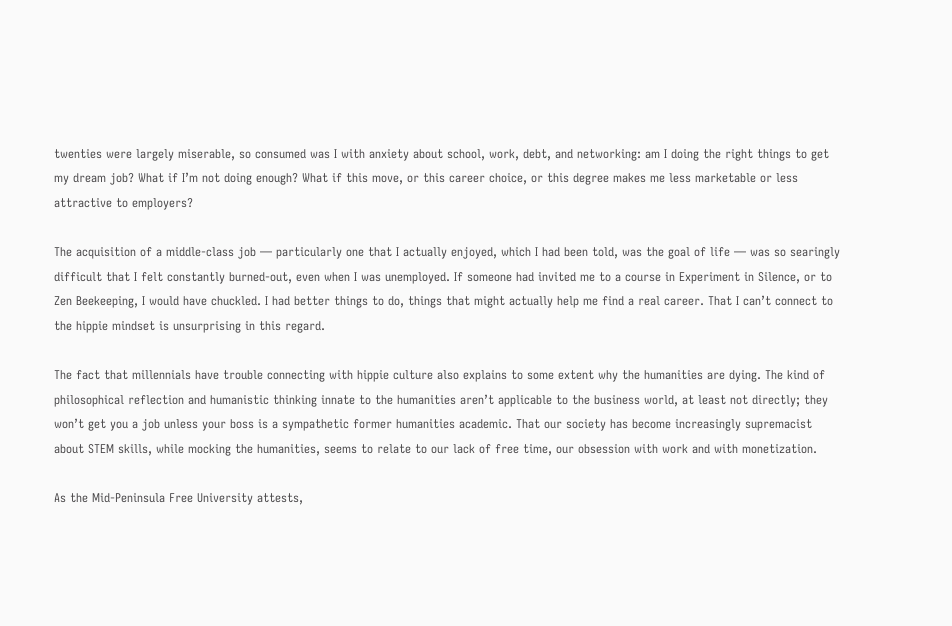twenties were largely miserable, so consumed was I with anxiety about school, work, debt, and networking: am I doing the right things to get my dream job? What if I’m not doing enough? What if this move, or this career choice, or this degree makes me less marketable or less attractive to employers?

The acquisition of a middle-class job — particularly one that I actually enjoyed, which I had been told, was the goal of life — was so searingly difficult that I felt constantly burned-out, even when I was unemployed. If someone had invited me to a course in Experiment in Silence, or to Zen Beekeeping, I would have chuckled. I had better things to do, things that might actually help me find a real career. That I can’t connect to the hippie mindset is unsurprising in this regard.

The fact that millennials have trouble connecting with hippie culture also explains to some extent why the humanities are dying. The kind of philosophical reflection and humanistic thinking innate to the humanities aren’t applicable to the business world, at least not directly; they won’t get you a job unless your boss is a sympathetic former humanities academic. That our society has become increasingly supremacist about STEM skills, while mocking the humanities, seems to relate to our lack of free time, our obsession with work and with monetization.

As the Mid-Peninsula Free University attests,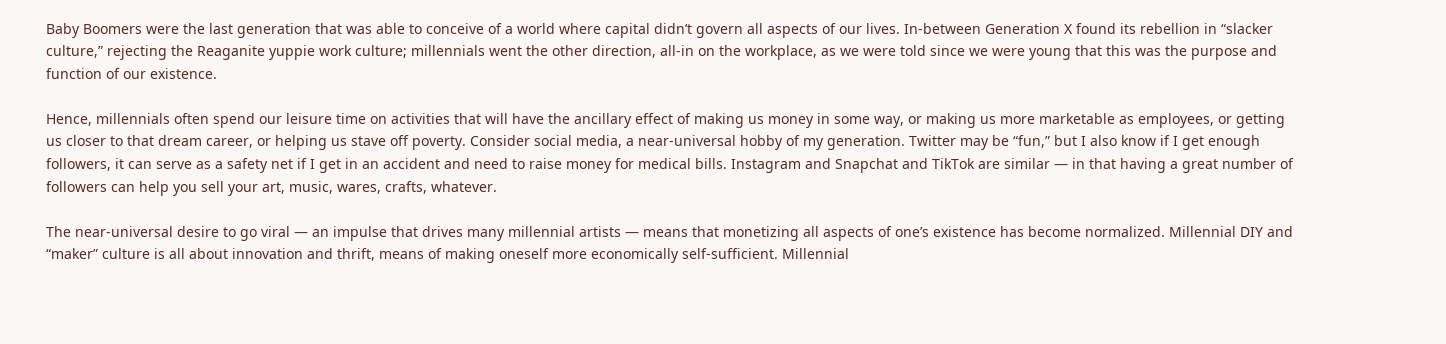Baby Boomers were the last generation that was able to conceive of a world where capital didn’t govern all aspects of our lives. In-between Generation X found its rebellion in “slacker culture,” rejecting the Reaganite yuppie work culture; millennials went the other direction, all-in on the workplace, as we were told since we were young that this was the purpose and function of our existence.

Hence, millennials often spend our leisure time on activities that will have the ancillary effect of making us money in some way, or making us more marketable as employees, or getting us closer to that dream career, or helping us stave off poverty. Consider social media, a near-universal hobby of my generation. Twitter may be “fun,” but I also know if I get enough followers, it can serve as a safety net if I get in an accident and need to raise money for medical bills. Instagram and Snapchat and TikTok are similar — in that having a great number of followers can help you sell your art, music, wares, crafts, whatever.

The near-universal desire to go viral — an impulse that drives many millennial artists — means that monetizing all aspects of one’s existence has become normalized. Millennial DIY and “maker” culture is all about innovation and thrift, means of making oneself more economically self-sufficient. Millennial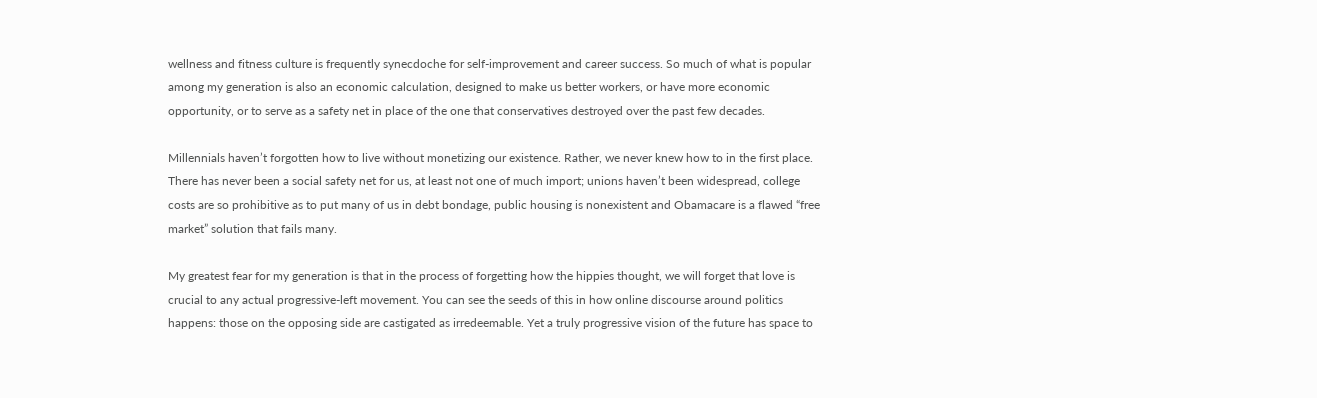wellness and fitness culture is frequently synecdoche for self-improvement and career success. So much of what is popular among my generation is also an economic calculation, designed to make us better workers, or have more economic opportunity, or to serve as a safety net in place of the one that conservatives destroyed over the past few decades.

Millennials haven’t forgotten how to live without monetizing our existence. Rather, we never knew how to in the first place. There has never been a social safety net for us, at least not one of much import; unions haven’t been widespread, college costs are so prohibitive as to put many of us in debt bondage, public housing is nonexistent and Obamacare is a flawed “free market” solution that fails many.

My greatest fear for my generation is that in the process of forgetting how the hippies thought, we will forget that love is crucial to any actual progressive-left movement. You can see the seeds of this in how online discourse around politics happens: those on the opposing side are castigated as irredeemable. Yet a truly progressive vision of the future has space to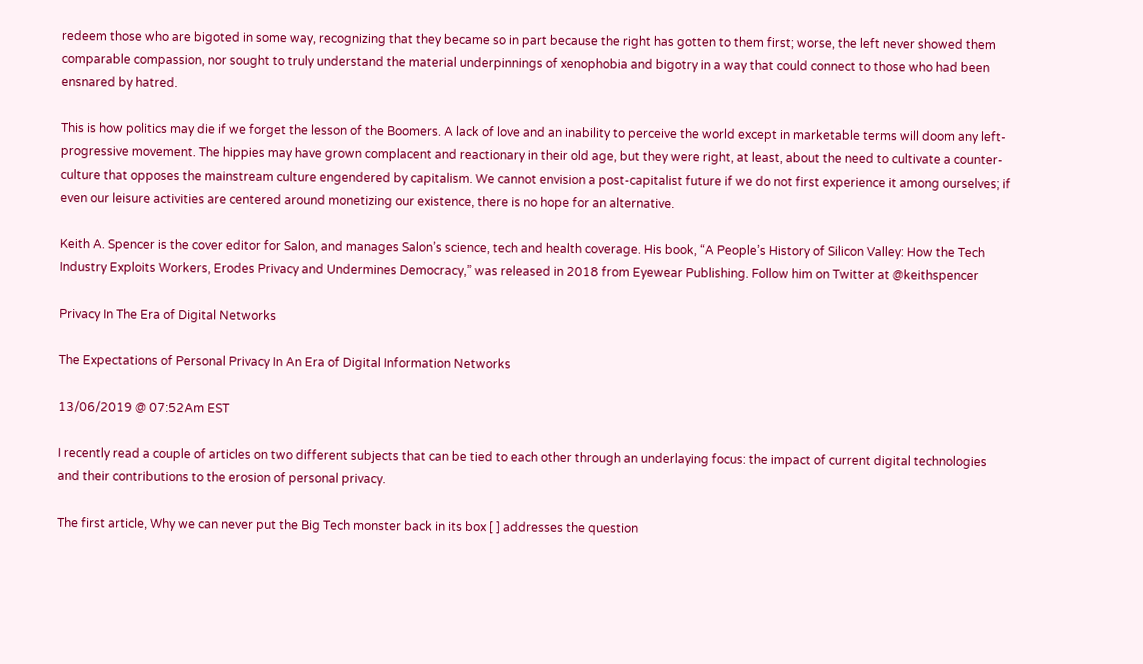redeem those who are bigoted in some way, recognizing that they became so in part because the right has gotten to them first; worse, the left never showed them comparable compassion, nor sought to truly understand the material underpinnings of xenophobia and bigotry in a way that could connect to those who had been ensnared by hatred.

This is how politics may die if we forget the lesson of the Boomers. A lack of love and an inability to perceive the world except in marketable terms will doom any left-progressive movement. The hippies may have grown complacent and reactionary in their old age, but they were right, at least, about the need to cultivate a counter-culture that opposes the mainstream culture engendered by capitalism. We cannot envision a post-capitalist future if we do not first experience it among ourselves; if even our leisure activities are centered around monetizing our existence, there is no hope for an alternative.

Keith A. Spencer is the cover editor for Salon, and manages Salon’s science, tech and health coverage. His book, “A People’s History of Silicon Valley: How the Tech Industry Exploits Workers, Erodes Privacy and Undermines Democracy,” was released in 2018 from Eyewear Publishing. Follow him on Twitter at @keithspencer

Privacy In The Era of Digital Networks

The Expectations of Personal Privacy In An Era of Digital Information Networks

13/06/2019 @ 07:52Am EST

I recently read a couple of articles on two different subjects that can be tied to each other through an underlaying focus: the impact of current digital technologies and their contributions to the erosion of personal privacy.

The first article, Why we can never put the Big Tech monster back in its box [ ] addresses the question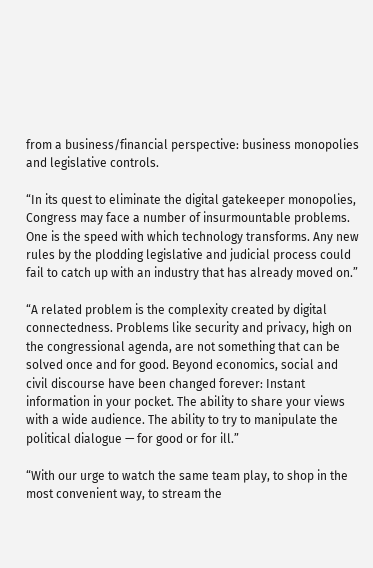from a business/financial perspective: business monopolies and legislative controls.

“In its quest to eliminate the digital gatekeeper monopolies, Congress may face a number of insurmountable problems. One is the speed with which technology transforms. Any new rules by the plodding legislative and judicial process could fail to catch up with an industry that has already moved on.”

“A related problem is the complexity created by digital connectedness. Problems like security and privacy, high on the congressional agenda, are not something that can be solved once and for good. Beyond economics, social and civil discourse have been changed forever: Instant information in your pocket. The ability to share your views with a wide audience. The ability to try to manipulate the political dialogue — for good or for ill.”

“With our urge to watch the same team play, to shop in the most convenient way, to stream the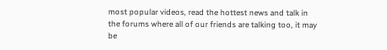most popular videos, read the hottest news and talk in the forums where all of our friends are talking too, it may be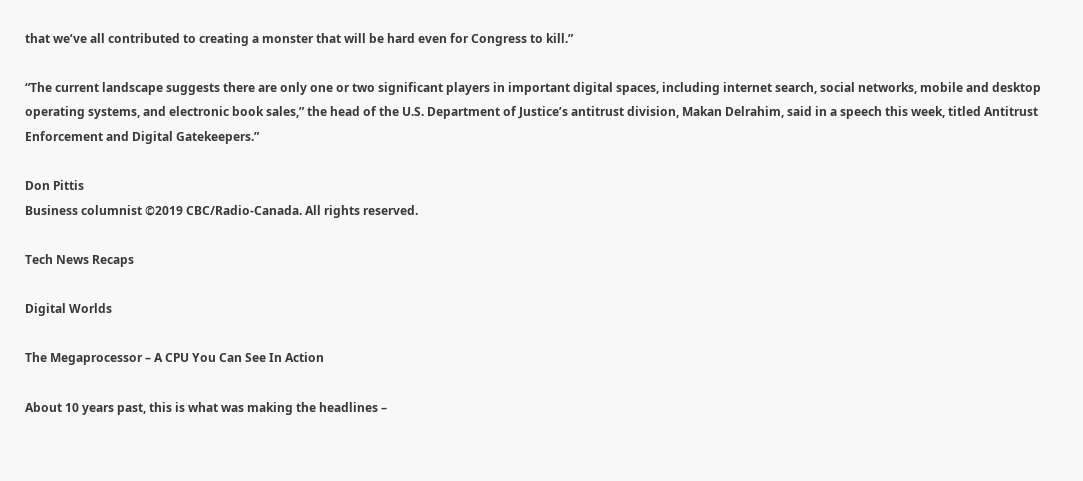that we’ve all contributed to creating a monster that will be hard even for Congress to kill.”

“The current landscape suggests there are only one or two significant players in important digital spaces, including internet search, social networks, mobile and desktop operating systems, and electronic book sales,” the head of the U.S. Department of Justice’s antitrust division, Makan Delrahim, said in a speech this week, titled Antitrust Enforcement and Digital Gatekeepers.”

Don Pittis
Business columnist ©2019 CBC/Radio-Canada. All rights reserved.

Tech News Recaps

Digital Worlds

The Megaprocessor – A CPU You Can See In Action

About 10 years past, this is what was making the headlines –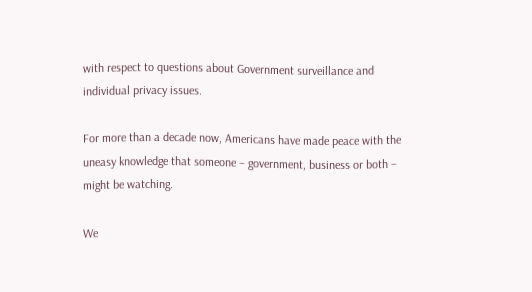with respect to questions about Government surveillance and individual privacy issues.

For more than a decade now, Americans have made peace with the uneasy knowledge that someone – government, business or both – might be watching.

We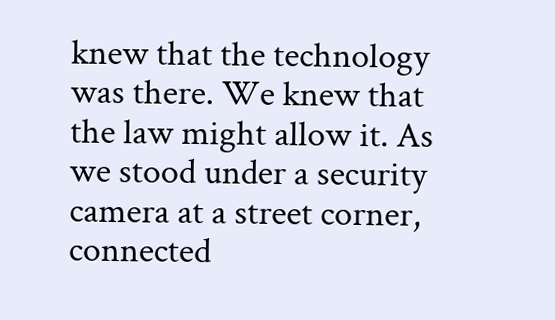knew that the technology was there. We knew that the law might allow it. As we stood under a security camera at a street corner, connected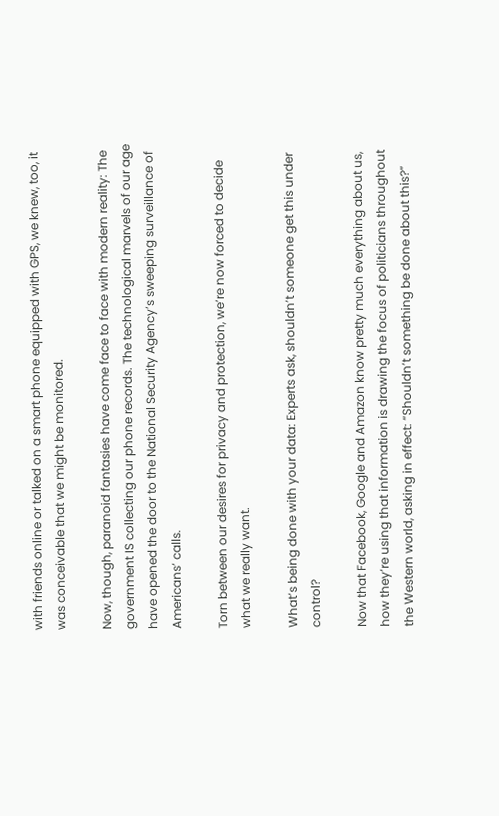with friends online or talked on a smart phone equipped with GPS, we knew, too, it was conceivable that we might be monitored.

Now, though, paranoid fantasies have come face to face with modern reality: The government IS collecting our phone records. The technological marvels of our age have opened the door to the National Security Agency’s sweeping surveillance of Americans’ calls.

Torn between our desires for privacy and protection, we’re now forced to decide what we really want.

What’s being done with your data: Experts ask, shouldn’t someone get this under control?

Now that Facebook, Google and Amazon know pretty much everything about us, how they’re using that information is drawing the focus of politicians throughout the Western world, asking in effect: “Shouldn’t something be done about this?”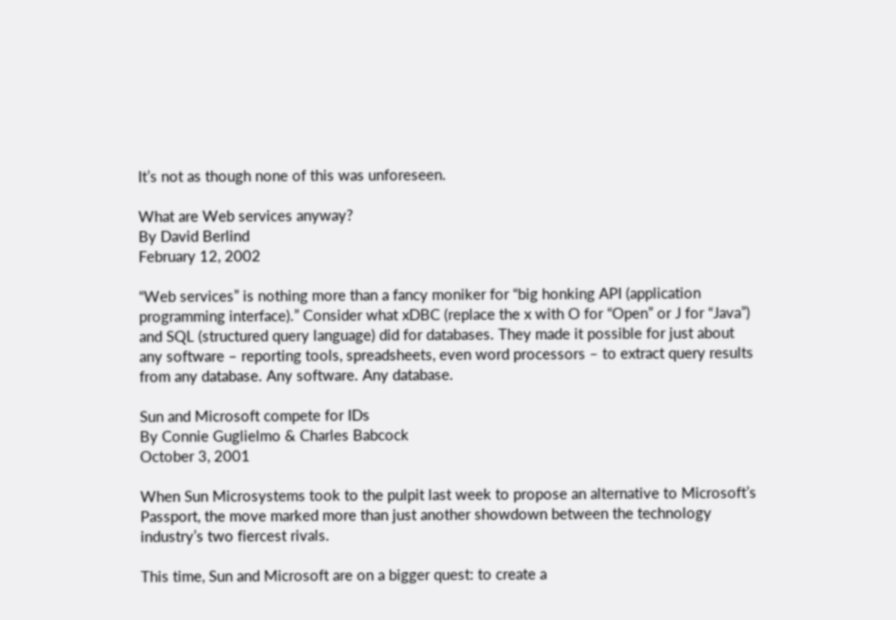It’s not as though none of this was unforeseen.

What are Web services anyway?
By David Berlind
February 12, 2002

“Web services” is nothing more than a fancy moniker for “big honking API (application programming interface).” Consider what xDBC (replace the x with O for “Open” or J for “Java”) and SQL (structured query language) did for databases. They made it possible for just about any software – reporting tools, spreadsheets, even word processors – to extract query results from any database. Any software. Any database.

Sun and Microsoft compete for IDs
By Connie Guglielmo & Charles Babcock
October 3, 2001

When Sun Microsystems took to the pulpit last week to propose an alternative to Microsoft’s Passport, the move marked more than just another showdown between the technology industry’s two fiercest rivals.

This time, Sun and Microsoft are on a bigger quest: to create a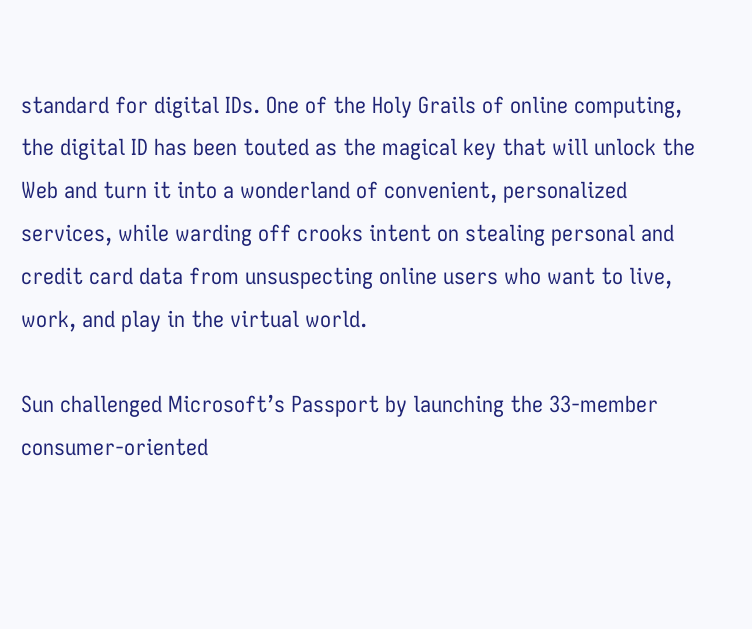standard for digital IDs. One of the Holy Grails of online computing, the digital ID has been touted as the magical key that will unlock the Web and turn it into a wonderland of convenient, personalized services, while warding off crooks intent on stealing personal and credit card data from unsuspecting online users who want to live, work, and play in the virtual world.

Sun challenged Microsoft’s Passport by launching the 33-member consumer-oriented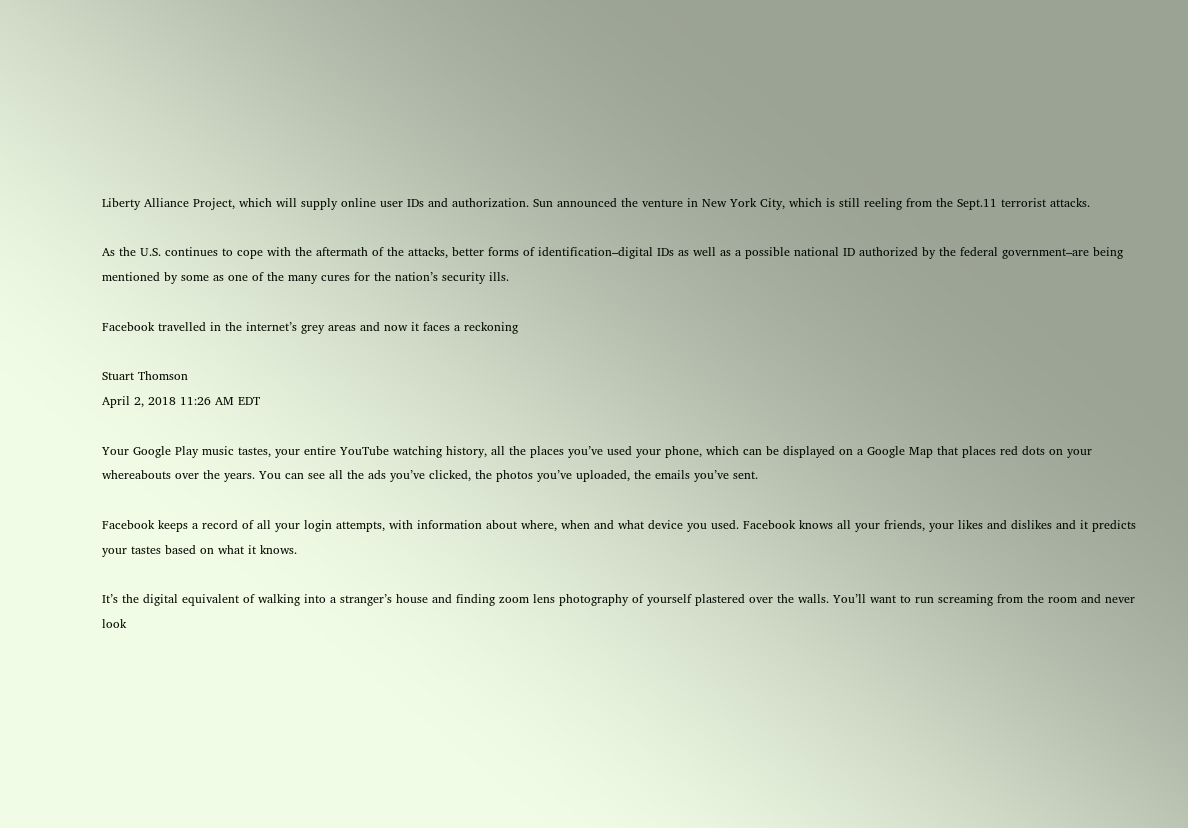Liberty Alliance Project, which will supply online user IDs and authorization. Sun announced the venture in New York City, which is still reeling from the Sept.11 terrorist attacks.

As the U.S. continues to cope with the aftermath of the attacks, better forms of identification–digital IDs as well as a possible national ID authorized by the federal government–are being mentioned by some as one of the many cures for the nation’s security ills.

Facebook travelled in the internet’s grey areas and now it faces a reckoning

Stuart Thomson
April 2, 2018 11:26 AM EDT

Your Google Play music tastes, your entire YouTube watching history, all the places you’ve used your phone, which can be displayed on a Google Map that places red dots on your whereabouts over the years. You can see all the ads you’ve clicked, the photos you’ve uploaded, the emails you’ve sent.

Facebook keeps a record of all your login attempts, with information about where, when and what device you used. Facebook knows all your friends, your likes and dislikes and it predicts your tastes based on what it knows.

It’s the digital equivalent of walking into a stranger’s house and finding zoom lens photography of yourself plastered over the walls. You’ll want to run screaming from the room and never look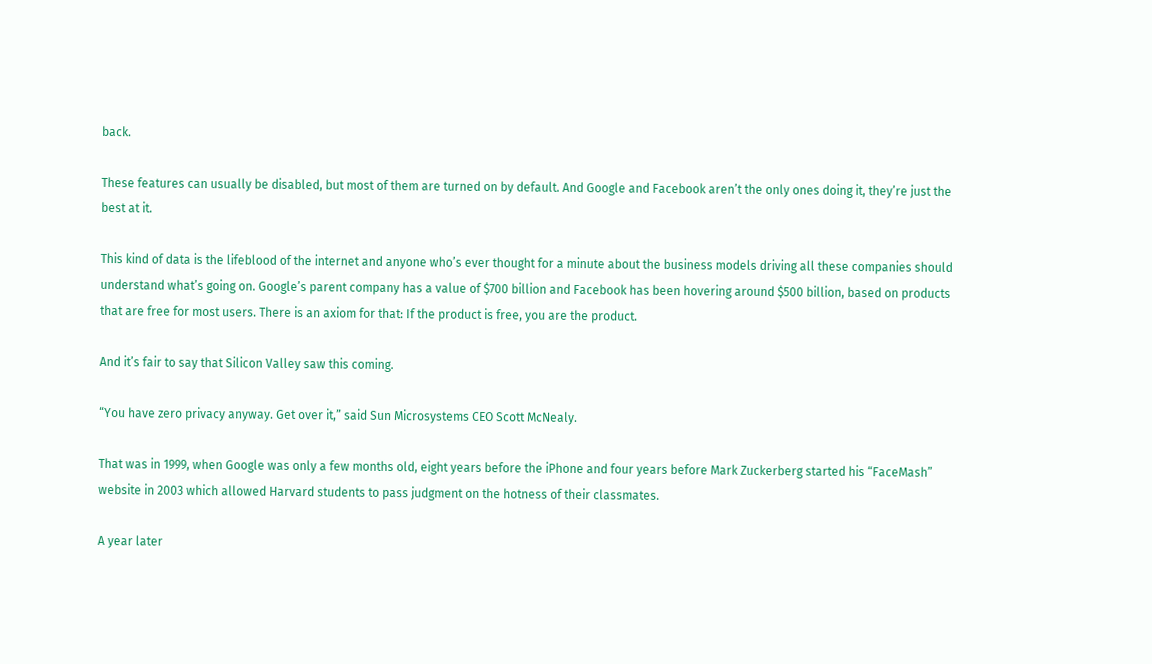back.

These features can usually be disabled, but most of them are turned on by default. And Google and Facebook aren’t the only ones doing it, they’re just the best at it.

This kind of data is the lifeblood of the internet and anyone who’s ever thought for a minute about the business models driving all these companies should understand what’s going on. Google’s parent company has a value of $700 billion and Facebook has been hovering around $500 billion, based on products that are free for most users. There is an axiom for that: If the product is free, you are the product.

And it’s fair to say that Silicon Valley saw this coming.

“You have zero privacy anyway. Get over it,” said Sun Microsystems CEO Scott McNealy.

That was in 1999, when Google was only a few months old, eight years before the iPhone and four years before Mark Zuckerberg started his “FaceMash” website in 2003 which allowed Harvard students to pass judgment on the hotness of their classmates.

A year later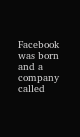Facebook was born and a company called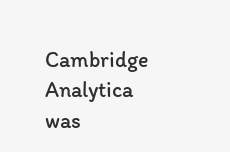Cambridge Analytica was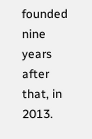founded nine years after that, in 2013.